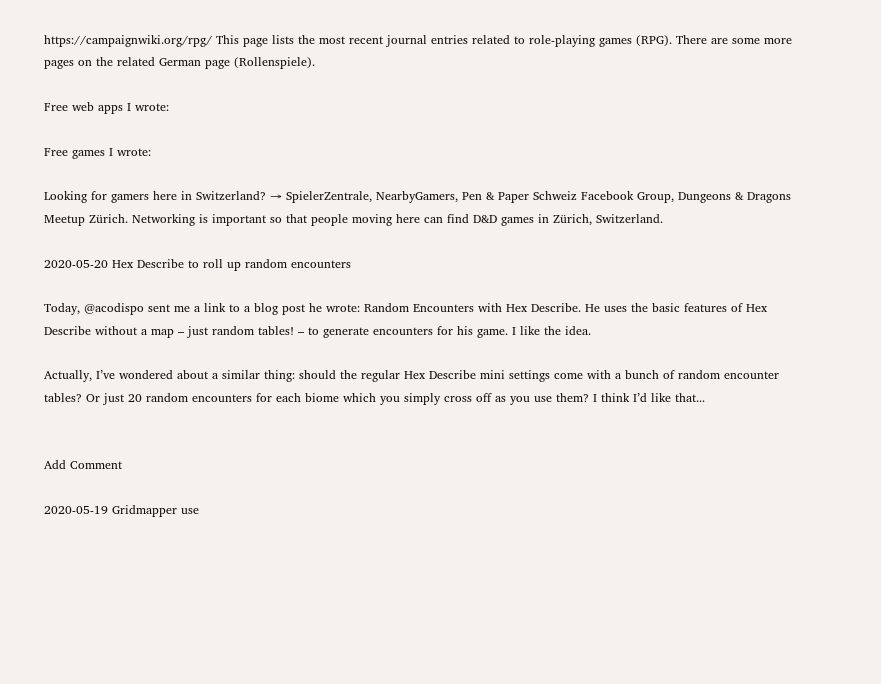https://campaignwiki.org/rpg/ This page lists the most recent journal entries related to role-playing games (RPG). There are some more pages on the related German page (Rollenspiele).

Free web apps I wrote:

Free games I wrote:

Looking for gamers here in Switzerland? → SpielerZentrale, NearbyGamers, Pen & Paper Schweiz Facebook Group, Dungeons & Dragons Meetup Zürich. Networking is important so that people moving here can find D&D games in Zürich, Switzerland.

2020-05-20 Hex Describe to roll up random encounters

Today, @acodispo sent me a link to a blog post he wrote: Random Encounters with Hex Describe. He uses the basic features of Hex Describe without a map – just random tables! – to generate encounters for his game. I like the idea.

Actually, I’ve wondered about a similar thing: should the regular Hex Describe mini settings come with a bunch of random encounter tables? Or just 20 random encounters for each biome which you simply cross off as you use them? I think I’d like that...


Add Comment

2020-05-19 Gridmapper use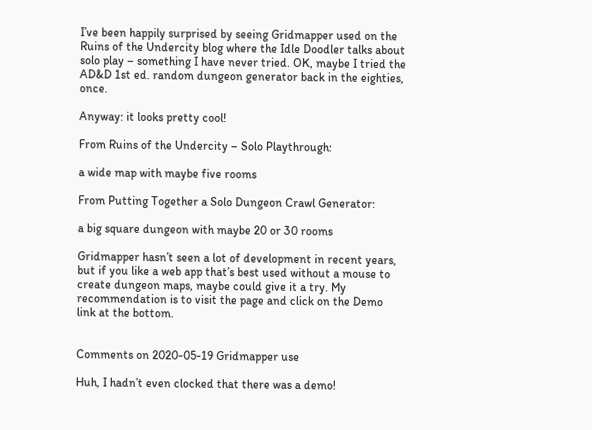I’ve been happily surprised by seeing Gridmapper used on the Ruins of the Undercity blog where the Idle Doodler talks about solo play – something I have never tried. OK, maybe I tried the AD&D 1st ed. random dungeon generator back in the eighties, once.

Anyway: it looks pretty cool!

From Ruins of the Undercity – Solo Playthrough:

a wide map with maybe five rooms

From Putting Together a Solo Dungeon Crawl Generator:

a big square dungeon with maybe 20 or 30 rooms

Gridmapper hasn’t seen a lot of development in recent years, but if you like a web app that’s best used without a mouse to create dungeon maps, maybe could give it a try. My recommendation is to visit the page and click on the Demo link at the bottom.


Comments on 2020-05-19 Gridmapper use

Huh, I hadn’t even clocked that there was a demo!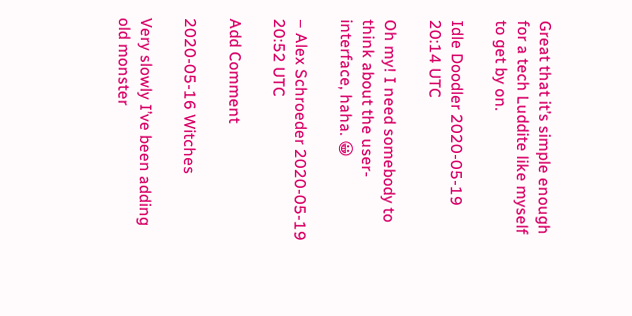Great that it’s simple enough for a tech Luddite like myself to get by on.

Idle Doodler 2020-05-19 20:14 UTC

Oh my! I need somebody to think about the user-interface, haha. 😀

– Alex Schroeder 2020-05-19 20:52 UTC

Add Comment

2020-05-16 Witches

Very slowly I’ve been adding old monster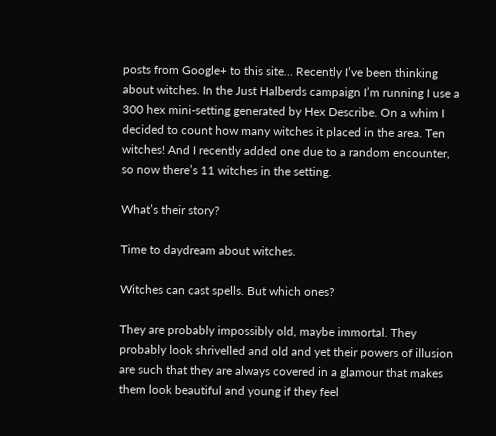posts from Google+ to this site... Recently I’ve been thinking about witches. In the Just Halberds campaign I’m running I use a 300 hex mini-setting generated by Hex Describe. On a whim I decided to count how many witches it placed in the area. Ten witches! And I recently added one due to a random encounter, so now there’s 11 witches in the setting.

What’s their story?

Time to daydream about witches.

Witches can cast spells. But which ones?

They are probably impossibly old, maybe immortal. They probably look shrivelled and old and yet their powers of illusion are such that they are always covered in a glamour that makes them look beautiful and young if they feel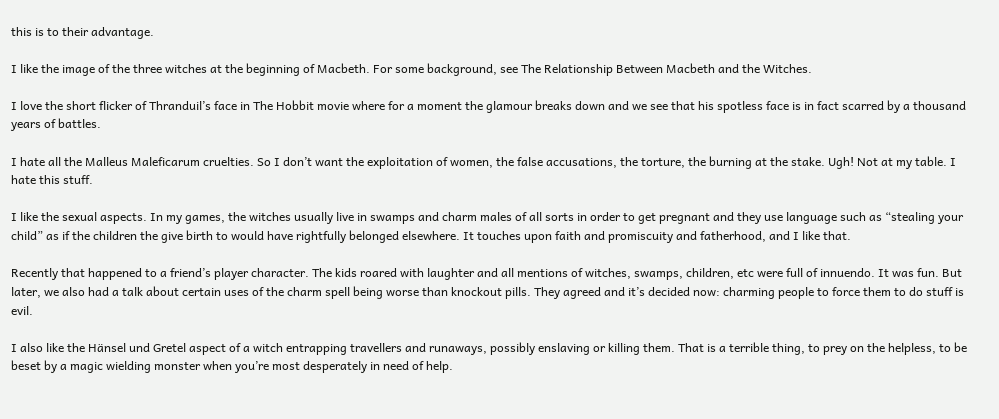this is to their advantage.

I like the image of the three witches at the beginning of Macbeth. For some background, see The Relationship Between Macbeth and the Witches.

I love the short flicker of Thranduil’s face in The Hobbit movie where for a moment the glamour breaks down and we see that his spotless face is in fact scarred by a thousand years of battles.

I hate all the Malleus Maleficarum cruelties. So I don’t want the exploitation of women, the false accusations, the torture, the burning at the stake. Ugh! Not at my table. I hate this stuff.

I like the sexual aspects. In my games, the witches usually live in swamps and charm males of all sorts in order to get pregnant and they use language such as “stealing your child” as if the children the give birth to would have rightfully belonged elsewhere. It touches upon faith and promiscuity and fatherhood, and I like that.

Recently that happened to a friend’s player character. The kids roared with laughter and all mentions of witches, swamps, children, etc were full of innuendo. It was fun. But later, we also had a talk about certain uses of the charm spell being worse than knockout pills. They agreed and it’s decided now: charming people to force them to do stuff is evil.

I also like the Hänsel und Gretel aspect of a witch entrapping travellers and runaways, possibly enslaving or killing them. That is a terrible thing, to prey on the helpless, to be beset by a magic wielding monster when you’re most desperately in need of help.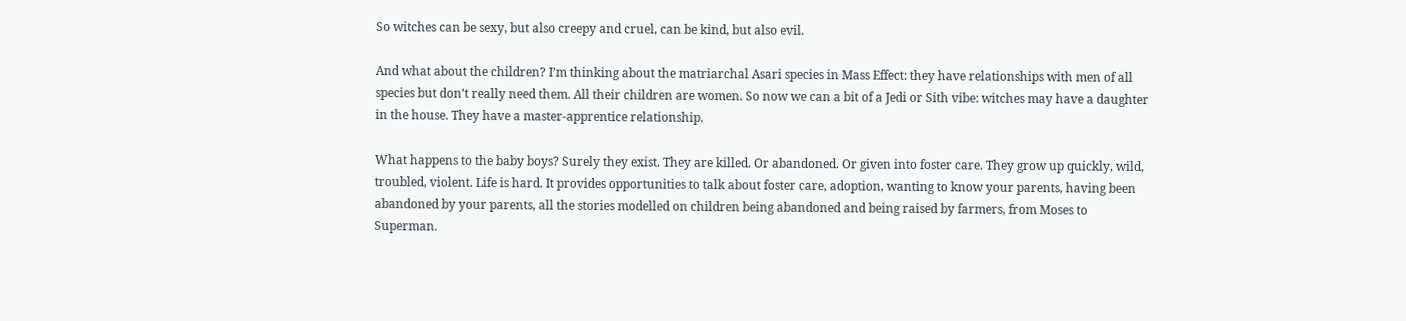So witches can be sexy, but also creepy and cruel, can be kind, but also evil.

And what about the children? I’m thinking about the matriarchal Asari species in Mass Effect: they have relationships with men of all species but don’t really need them. All their children are women. So now we can a bit of a Jedi or Sith vibe: witches may have a daughter in the house. They have a master-apprentice relationship.

What happens to the baby boys? Surely they exist. They are killed. Or abandoned. Or given into foster care. They grow up quickly, wild, troubled, violent. Life is hard. It provides opportunities to talk about foster care, adoption, wanting to know your parents, having been abandoned by your parents, all the stories modelled on children being abandoned and being raised by farmers, from Moses to Superman.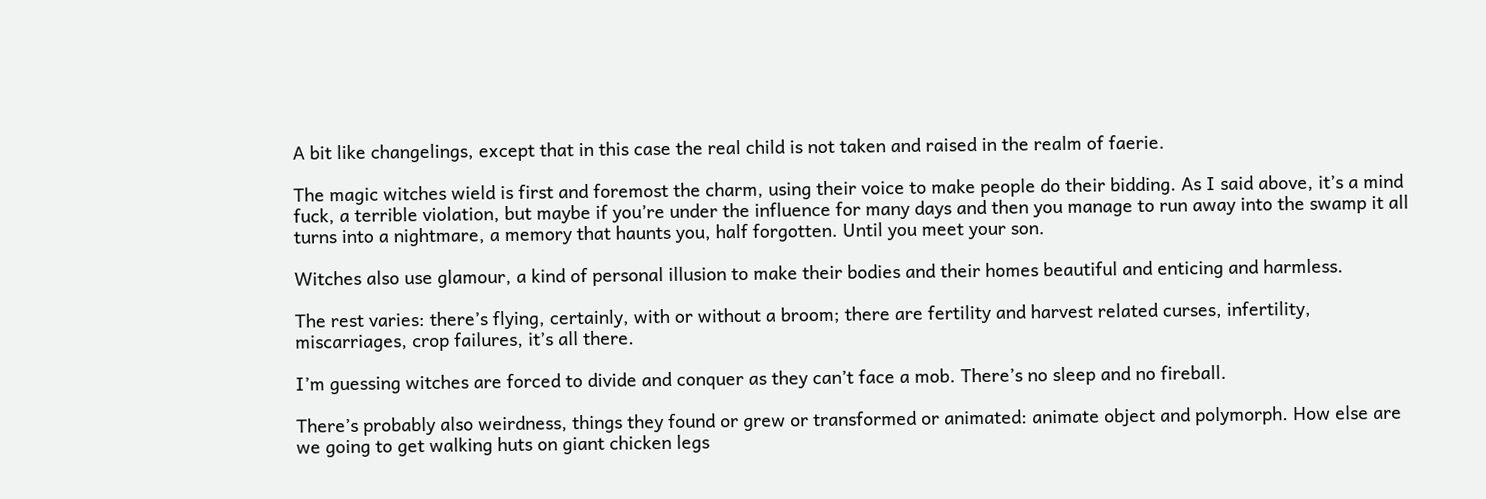A bit like changelings, except that in this case the real child is not taken and raised in the realm of faerie.

The magic witches wield is first and foremost the charm, using their voice to make people do their bidding. As I said above, it’s a mind fuck, a terrible violation, but maybe if you’re under the influence for many days and then you manage to run away into the swamp it all turns into a nightmare, a memory that haunts you, half forgotten. Until you meet your son.

Witches also use glamour, a kind of personal illusion to make their bodies and their homes beautiful and enticing and harmless.

The rest varies: there’s flying, certainly, with or without a broom; there are fertility and harvest related curses, infertility, miscarriages, crop failures, it’s all there.

I’m guessing witches are forced to divide and conquer as they can’t face a mob. There’s no sleep and no fireball.

There’s probably also weirdness, things they found or grew or transformed or animated: animate object and polymorph. How else are we going to get walking huts on giant chicken legs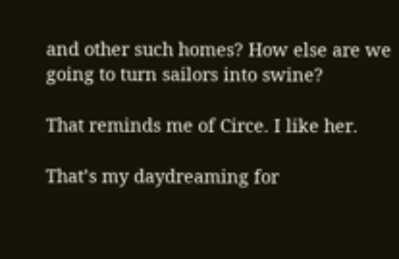and other such homes? How else are we going to turn sailors into swine?

That reminds me of Circe. I like her.

That’s my daydreaming for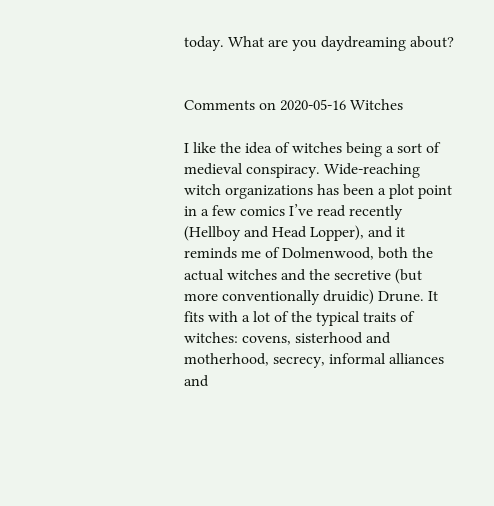today. What are you daydreaming about?


Comments on 2020-05-16 Witches

I like the idea of witches being a sort of medieval conspiracy. Wide-reaching witch organizations has been a plot point in a few comics I’ve read recently (Hellboy and Head Lopper), and it reminds me of Dolmenwood, both the actual witches and the secretive (but more conventionally druidic) Drune. It fits with a lot of the typical traits of witches: covens, sisterhood and motherhood, secrecy, informal alliances and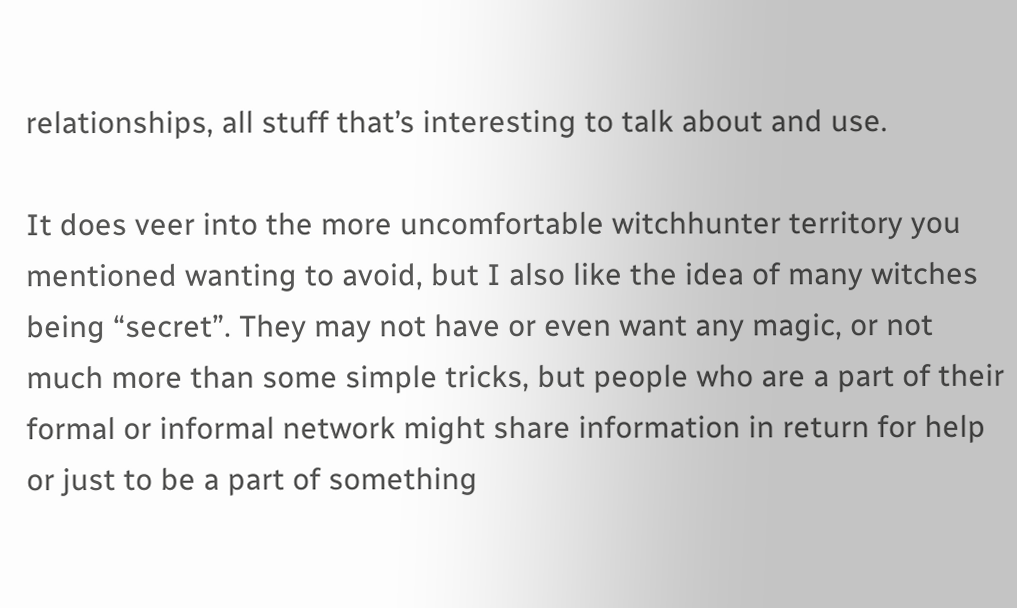relationships, all stuff that’s interesting to talk about and use.

It does veer into the more uncomfortable witchhunter territory you mentioned wanting to avoid, but I also like the idea of many witches being “secret”. They may not have or even want any magic, or not much more than some simple tricks, but people who are a part of their formal or informal network might share information in return for help or just to be a part of something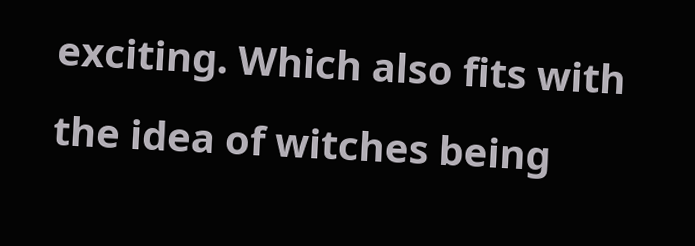exciting. Which also fits with the idea of witches being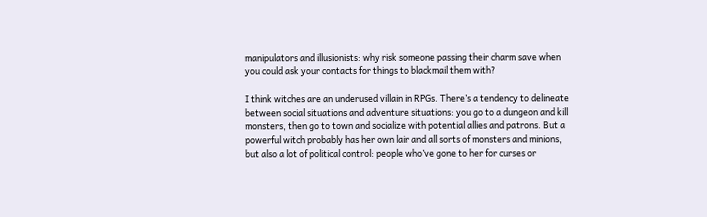manipulators and illusionists: why risk someone passing their charm save when you could ask your contacts for things to blackmail them with?

I think witches are an underused villain in RPGs. There’s a tendency to delineate between social situations and adventure situations: you go to a dungeon and kill monsters, then go to town and socialize with potential allies and patrons. But a powerful witch probably has her own lair and all sorts of monsters and minions, but also a lot of political control: people who’ve gone to her for curses or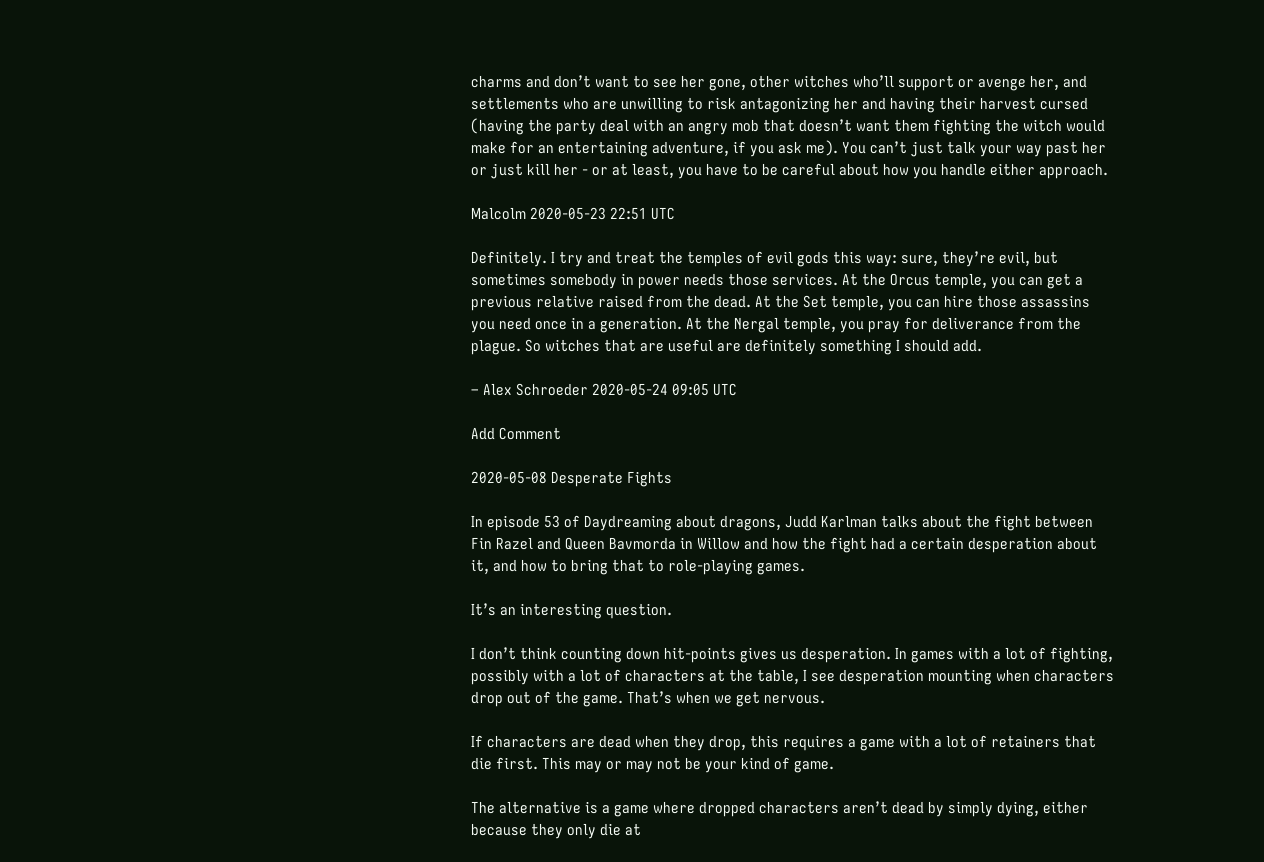charms and don’t want to see her gone, other witches who’ll support or avenge her, and settlements who are unwilling to risk antagonizing her and having their harvest cursed (having the party deal with an angry mob that doesn’t want them fighting the witch would make for an entertaining adventure, if you ask me). You can’t just talk your way past her or just kill her - or at least, you have to be careful about how you handle either approach.

Malcolm 2020-05-23 22:51 UTC

Definitely. I try and treat the temples of evil gods this way: sure, they’re evil, but sometimes somebody in power needs those services. At the Orcus temple, you can get a previous relative raised from the dead. At the Set temple, you can hire those assassins you need once in a generation. At the Nergal temple, you pray for deliverance from the plague. So witches that are useful are definitely something I should add.

– Alex Schroeder 2020-05-24 09:05 UTC

Add Comment

2020-05-08 Desperate Fights

In episode 53 of Daydreaming about dragons, Judd Karlman talks about the fight between Fin Razel and Queen Bavmorda in Willow and how the fight had a certain desperation about it, and how to bring that to role-playing games.

It’s an interesting question.

I don’t think counting down hit-points gives us desperation. In games with a lot of fighting, possibly with a lot of characters at the table, I see desperation mounting when characters drop out of the game. That’s when we get nervous.

If characters are dead when they drop, this requires a game with a lot of retainers that die first. This may or may not be your kind of game.

The alternative is a game where dropped characters aren’t dead by simply dying, either because they only die at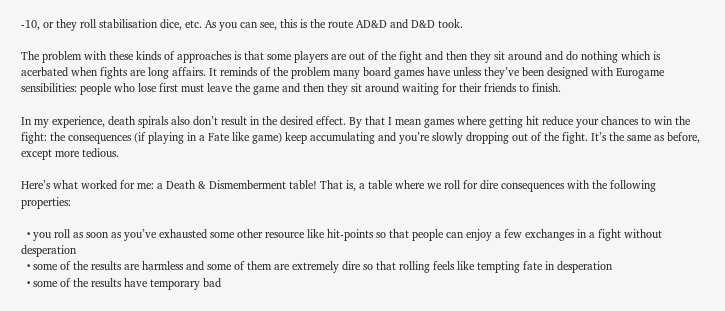-10, or they roll stabilisation dice, etc. As you can see, this is the route AD&D and D&D took.

The problem with these kinds of approaches is that some players are out of the fight and then they sit around and do nothing which is acerbated when fights are long affairs. It reminds of the problem many board games have unless they’ve been designed with Eurogame sensibilities: people who lose first must leave the game and then they sit around waiting for their friends to finish.

In my experience, death spirals also don’t result in the desired effect. By that I mean games where getting hit reduce your chances to win the fight: the consequences (if playing in a Fate like game) keep accumulating and you’re slowly dropping out of the fight. It’s the same as before, except more tedious.

Here’s what worked for me: a Death & Dismemberment table! That is, a table where we roll for dire consequences with the following properties:

  • you roll as soon as you’ve exhausted some other resource like hit-points so that people can enjoy a few exchanges in a fight without desperation
  • some of the results are harmless and some of them are extremely dire so that rolling feels like tempting fate in desperation
  • some of the results have temporary bad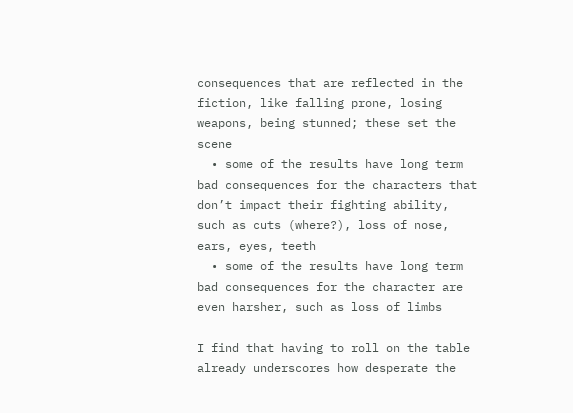consequences that are reflected in the fiction, like falling prone, losing weapons, being stunned; these set the scene
  • some of the results have long term bad consequences for the characters that don’t impact their fighting ability, such as cuts (where?), loss of nose, ears, eyes, teeth
  • some of the results have long term bad consequences for the character are even harsher, such as loss of limbs

I find that having to roll on the table already underscores how desperate the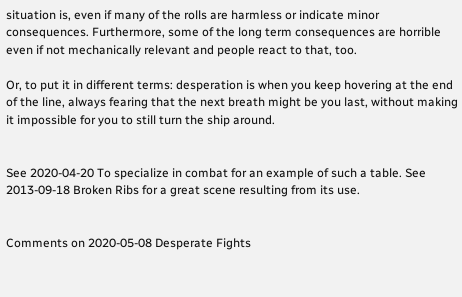situation is, even if many of the rolls are harmless or indicate minor consequences. Furthermore, some of the long term consequences are horrible even if not mechanically relevant and people react to that, too.

Or, to put it in different terms: desperation is when you keep hovering at the end of the line, always fearing that the next breath might be you last, without making it impossible for you to still turn the ship around.


See 2020-04-20 To specialize in combat for an example of such a table. See 2013-09-18 Broken Ribs for a great scene resulting from its use.


Comments on 2020-05-08 Desperate Fights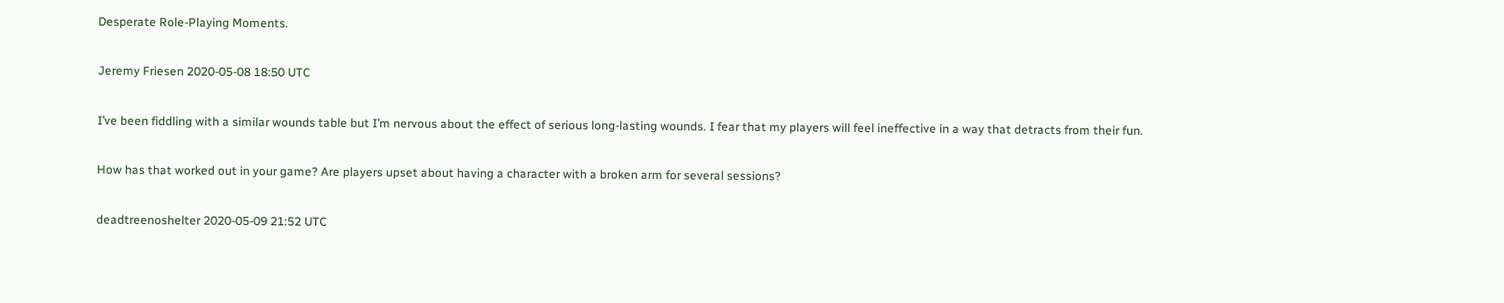Desperate Role-Playing Moments.

Jeremy Friesen 2020-05-08 18:50 UTC

I’ve been fiddling with a similar wounds table but I’m nervous about the effect of serious long-lasting wounds. I fear that my players will feel ineffective in a way that detracts from their fun.

How has that worked out in your game? Are players upset about having a character with a broken arm for several sessions?

deadtreenoshelter 2020-05-09 21:52 UTC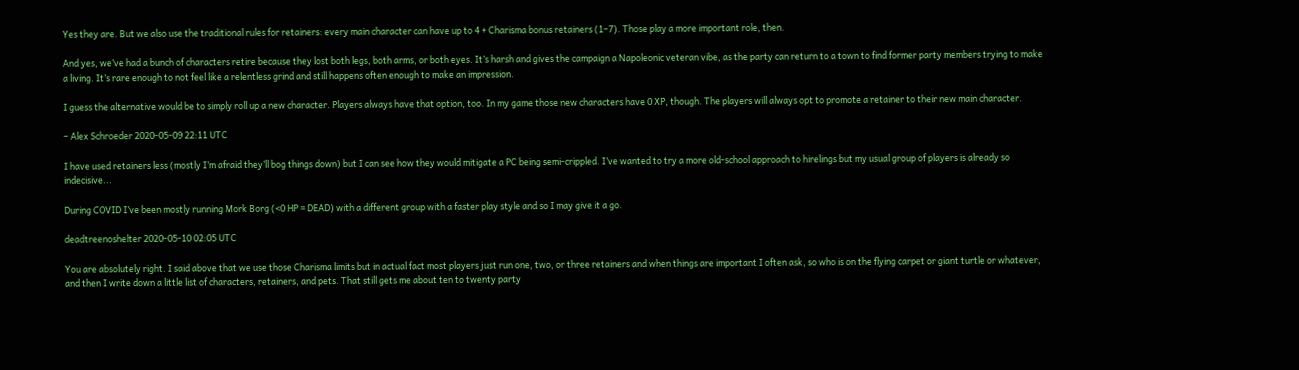Yes they are. But we also use the traditional rules for retainers: every main character can have up to 4 + Charisma bonus retainers (1–7). Those play a more important role, then.

And yes, we’ve had a bunch of characters retire because they lost both legs, both arms, or both eyes. It’s harsh and gives the campaign a Napoleonic veteran vibe, as the party can return to a town to find former party members trying to make a living. It’s rare enough to not feel like a relentless grind and still happens often enough to make an impression.

I guess the alternative would be to simply roll up a new character. Players always have that option, too. In my game those new characters have 0 XP, though. The players will always opt to promote a retainer to their new main character.

– Alex Schroeder 2020-05-09 22:11 UTC

I have used retainers less (mostly I’m afraid they’ll bog things down) but I can see how they would mitigate a PC being semi-crippled. I’ve wanted to try a more old-school approach to hirelings but my usual group of players is already so indecisive...

During COVID I’ve been mostly running Mork Borg (<0 HP = DEAD) with a different group with a faster play style and so I may give it a go.

deadtreenoshelter 2020-05-10 02:05 UTC

You are absolutely right. I said above that we use those Charisma limits but in actual fact most players just run one, two, or three retainers and when things are important I often ask, so who is on the flying carpet or giant turtle or whatever, and then I write down a little list of characters, retainers, and pets. That still gets me about ten to twenty party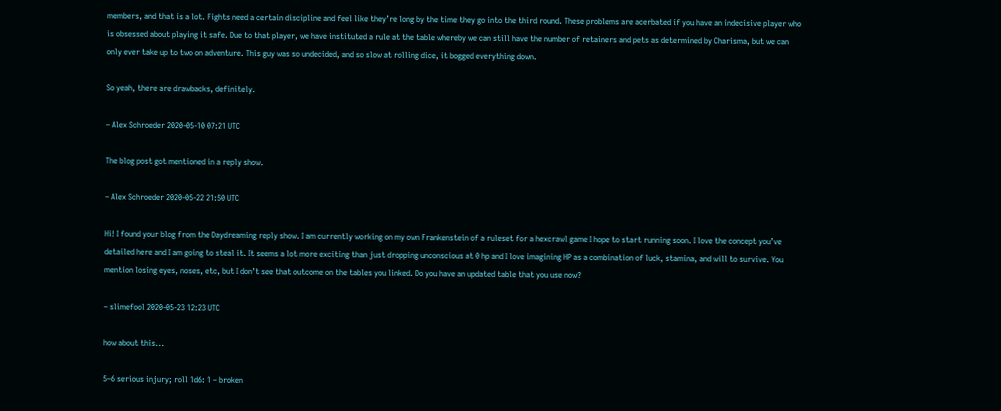members, and that is a lot. Fights need a certain discipline and feel like they’re long by the time they go into the third round. These problems are acerbated if you have an indecisive player who is obsessed about playing it safe. Due to that player, we have instituted a rule at the table whereby we can still have the number of retainers and pets as determined by Charisma, but we can only ever take up to two on adventure. This guy was so undecided, and so slow at rolling dice, it bogged everything down.

So yeah, there are drawbacks, definitely.

– Alex Schroeder 2020-05-10 07:21 UTC

The blog post got mentioned in a reply show.

– Alex Schroeder 2020-05-22 21:50 UTC

Hi! I found your blog from the Daydreaming reply show. I am currently working on my own Frankenstein of a ruleset for a hexcrawl game I hope to start running soon. I love the concept you’ve detailed here and I am going to steal it. It seems a lot more exciting than just dropping unconscious at 0 hp and I love imagining HP as a combination of luck, stamina, and will to survive. You mention losing eyes, noses, etc, but I don’t see that outcome on the tables you linked. Do you have an updated table that you use now?

– slimefool 2020-05-23 12:23 UTC

how about this...

5–6 serious injury; roll 1d6: 1 – broken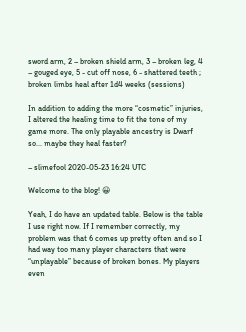sword arm, 2 – broken shield arm, 3 – broken leg, 4 – gouged eye, 5 - cut off nose, 6 - shattered teeth ; broken limbs heal after 1d4 weeks (sessions)

In addition to adding the more “cosmetic” injuries, I altered the healing time to fit the tone of my game more. The only playable ancestry is Dwarf so... maybe they heal faster?

– slimefool 2020-05-23 16:24 UTC

Welcome to the blog! 😀

Yeah, I do have an updated table. Below is the table I use right now. If I remember correctly, my problem was that 6 comes up pretty often and so I had way too many player characters that were “unplayable” because of broken bones. My players even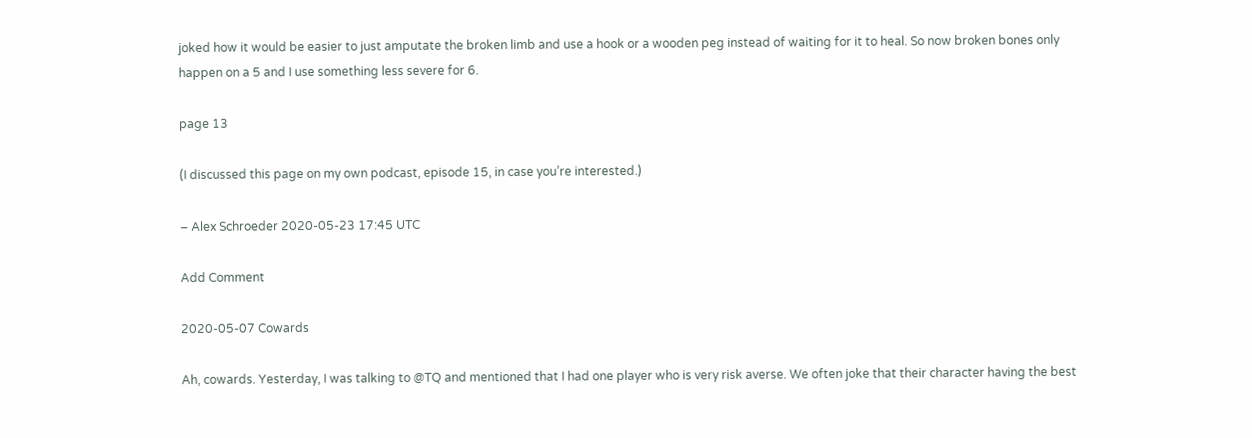joked how it would be easier to just amputate the broken limb and use a hook or a wooden peg instead of waiting for it to heal. So now broken bones only happen on a 5 and I use something less severe for 6.

page 13

(I discussed this page on my own podcast, episode 15, in case you’re interested.)

– Alex Schroeder 2020-05-23 17:45 UTC

Add Comment

2020-05-07 Cowards

Ah, cowards. Yesterday, I was talking to @TQ and mentioned that I had one player who is very risk averse. We often joke that their character having the best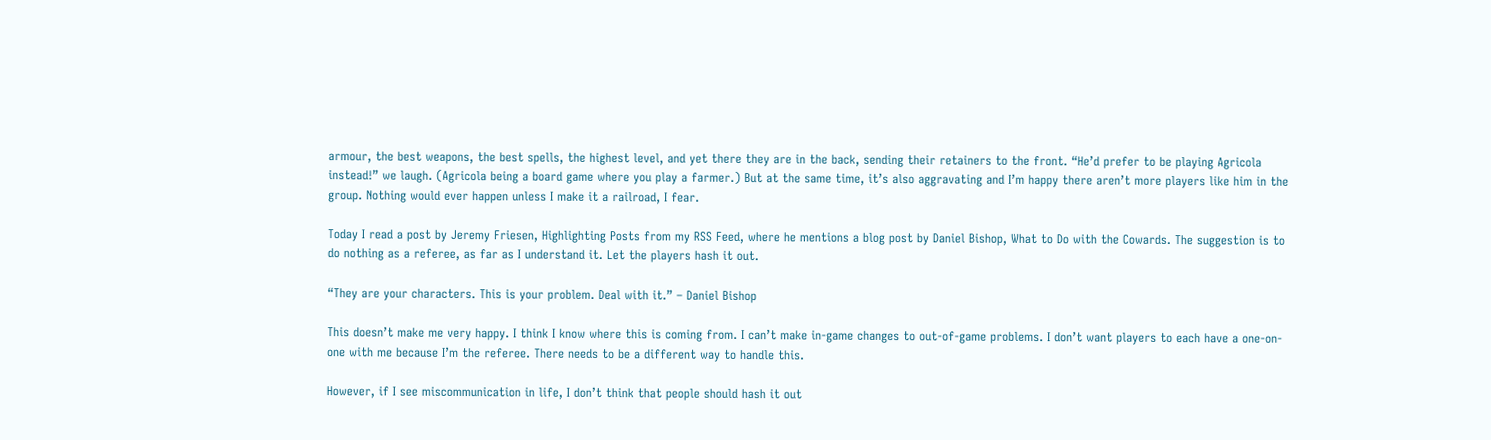armour, the best weapons, the best spells, the highest level, and yet there they are in the back, sending their retainers to the front. “He’d prefer to be playing Agricola instead!” we laugh. (Agricola being a board game where you play a farmer.) But at the same time, it’s also aggravating and I’m happy there aren’t more players like him in the group. Nothing would ever happen unless I make it a railroad, I fear.

Today I read a post by Jeremy Friesen, Highlighting Posts from my RSS Feed, where he mentions a blog post by Daniel Bishop, What to Do with the Cowards. The suggestion is to do nothing as a referee, as far as I understand it. Let the players hash it out.

“They are your characters. This is your problem. Deal with it.” – Daniel Bishop

This doesn’t make me very happy. I think I know where this is coming from. I can’t make in-game changes to out-of-game problems. I don’t want players to each have a one-on-one with me because I’m the referee. There needs to be a different way to handle this.

However, if I see miscommunication in life, I don’t think that people should hash it out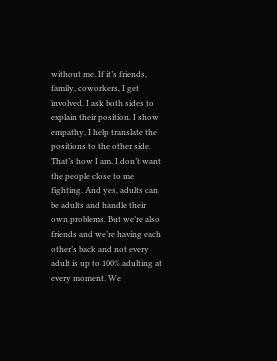without me. If it’s friends, family, coworkers, I get involved. I ask both sides to explain their position. I show empathy, I help translate the positions to the other side. That’s how I am. I don’t want the people close to me fighting. And yes, adults can be adults and handle their own problems. But we’re also friends and we’re having each other’s back and not every adult is up to 100% adulting at every moment. We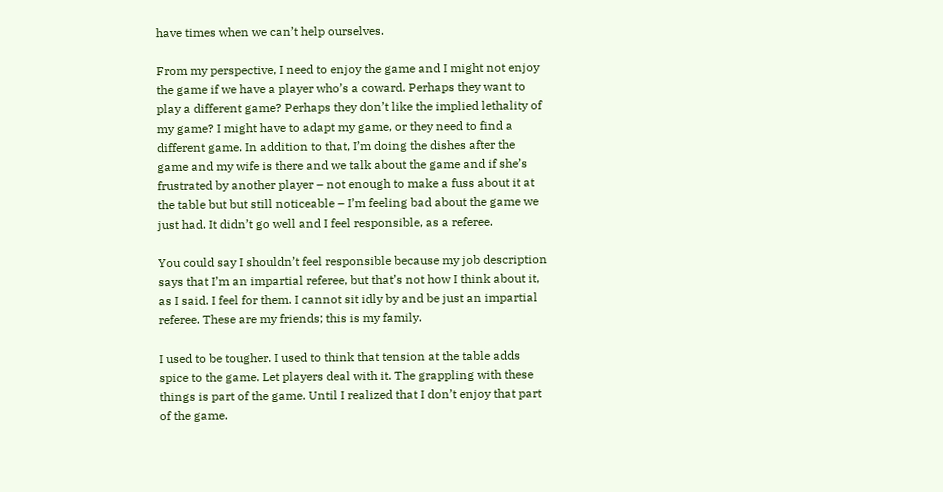have times when we can’t help ourselves.

From my perspective, I need to enjoy the game and I might not enjoy the game if we have a player who’s a coward. Perhaps they want to play a different game? Perhaps they don’t like the implied lethality of my game? I might have to adapt my game, or they need to find a different game. In addition to that, I’m doing the dishes after the game and my wife is there and we talk about the game and if she’s frustrated by another player – not enough to make a fuss about it at the table but but still noticeable – I’m feeling bad about the game we just had. It didn’t go well and I feel responsible, as a referee.

You could say I shouldn’t feel responsible because my job description says that I’m an impartial referee, but that’s not how I think about it, as I said. I feel for them. I cannot sit idly by and be just an impartial referee. These are my friends; this is my family.

I used to be tougher. I used to think that tension at the table adds spice to the game. Let players deal with it. The grappling with these things is part of the game. Until I realized that I don’t enjoy that part of the game.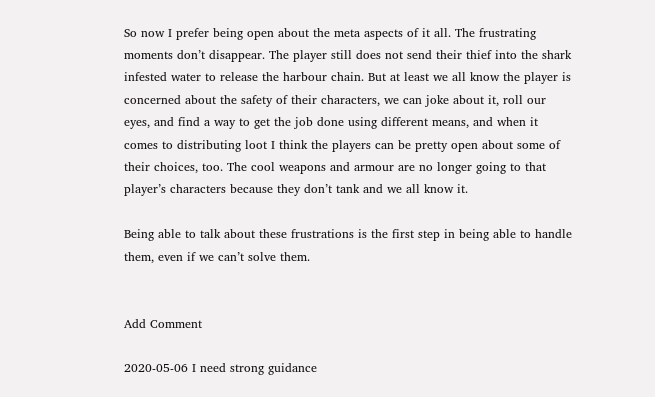So now I prefer being open about the meta aspects of it all. The frustrating moments don’t disappear. The player still does not send their thief into the shark infested water to release the harbour chain. But at least we all know the player is concerned about the safety of their characters, we can joke about it, roll our eyes, and find a way to get the job done using different means, and when it comes to distributing loot I think the players can be pretty open about some of their choices, too. The cool weapons and armour are no longer going to that player’s characters because they don’t tank and we all know it.

Being able to talk about these frustrations is the first step in being able to handle them, even if we can’t solve them.


Add Comment

2020-05-06 I need strong guidance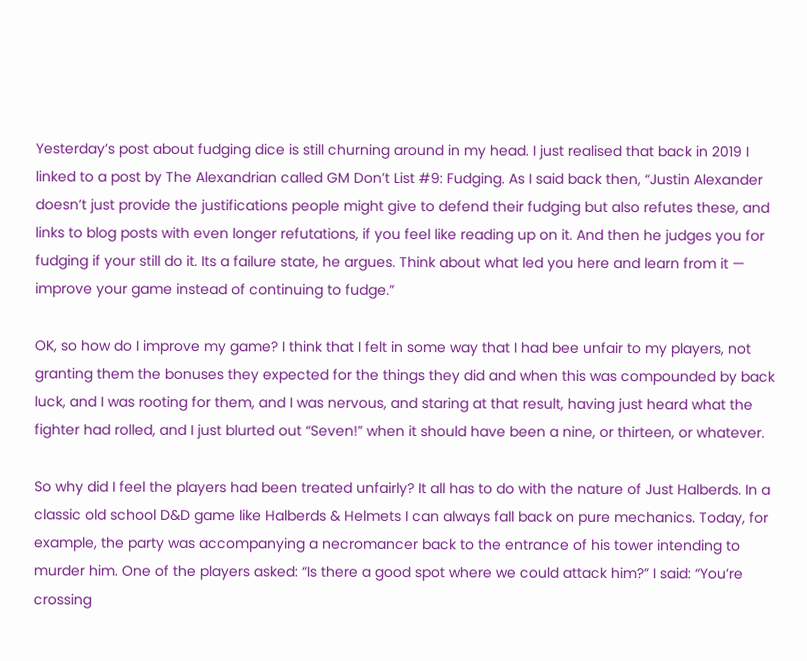Yesterday’s post about fudging dice is still churning around in my head. I just realised that back in 2019 I linked to a post by The Alexandrian called GM Don’t List #9: Fudging. As I said back then, “Justin Alexander doesn’t just provide the justifications people might give to defend their fudging but also refutes these, and links to blog posts with even longer refutations, if you feel like reading up on it. And then he judges you for fudging if your still do it. Its a failure state, he argues. Think about what led you here and learn from it — improve your game instead of continuing to fudge.”

OK, so how do I improve my game? I think that I felt in some way that I had bee unfair to my players, not granting them the bonuses they expected for the things they did and when this was compounded by back luck, and I was rooting for them, and I was nervous, and staring at that result, having just heard what the fighter had rolled, and I just blurted out “Seven!” when it should have been a nine, or thirteen, or whatever.

So why did I feel the players had been treated unfairly? It all has to do with the nature of Just Halberds. In a classic old school D&D game like Halberds & Helmets I can always fall back on pure mechanics. Today, for example, the party was accompanying a necromancer back to the entrance of his tower intending to murder him. One of the players asked: “Is there a good spot where we could attack him?” I said: “You’re crossing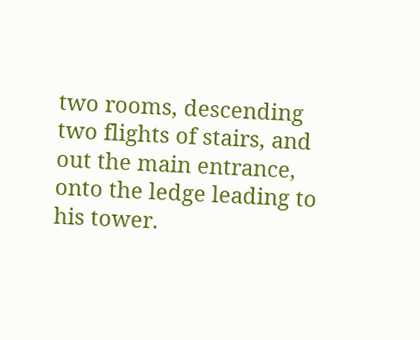two rooms, descending two flights of stairs, and out the main entrance, onto the ledge leading to his tower.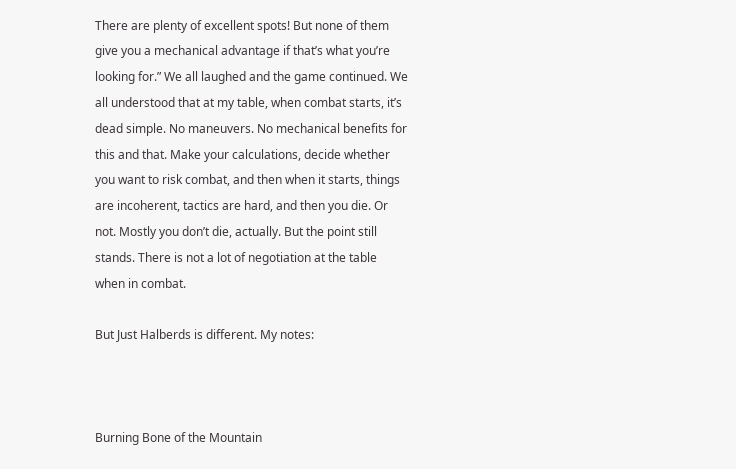There are plenty of excellent spots! But none of them give you a mechanical advantage if that’s what you’re looking for.” We all laughed and the game continued. We all understood that at my table, when combat starts, it’s dead simple. No maneuvers. No mechanical benefits for this and that. Make your calculations, decide whether you want to risk combat, and then when it starts, things are incoherent, tactics are hard, and then you die. Or not. Mostly you don’t die, actually. But the point still stands. There is not a lot of negotiation at the table when in combat.

But Just Halberds is different. My notes:



Burning Bone of the Mountain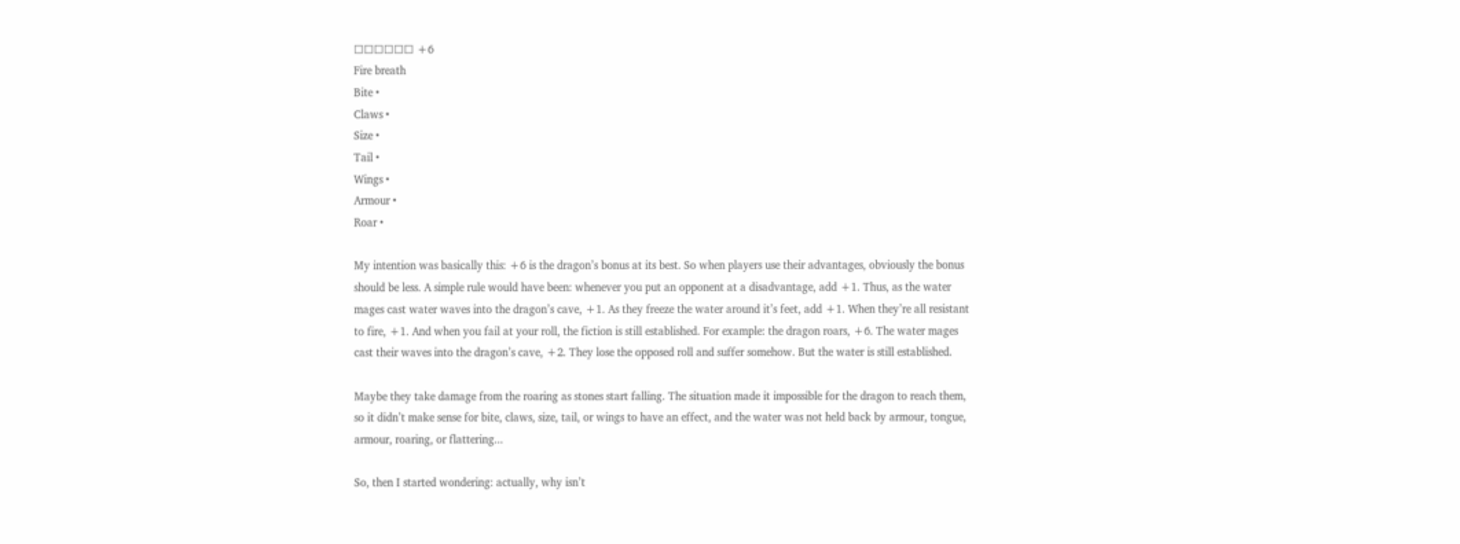☐☐☐☐☐☐ +6
Fire breath
Bite •
Claws •
Size •
Tail •
Wings •
Armour •
Roar •

My intention was basically this: +6 is the dragon’s bonus at its best. So when players use their advantages, obviously the bonus should be less. A simple rule would have been: whenever you put an opponent at a disadvantage, add +1. Thus, as the water mages cast water waves into the dragon’s cave, +1. As they freeze the water around it’s feet, add +1. When they’re all resistant to fire, +1. And when you fail at your roll, the fiction is still established. For example: the dragon roars, +6. The water mages cast their waves into the dragon’s cave, +2. They lose the opposed roll and suffer somehow. But the water is still established.

Maybe they take damage from the roaring as stones start falling. The situation made it impossible for the dragon to reach them, so it didn’t make sense for bite, claws, size, tail, or wings to have an effect, and the water was not held back by armour, tongue, armour, roaring, or flattering...

So, then I started wondering: actually, why isn’t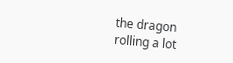the dragon rolling a lot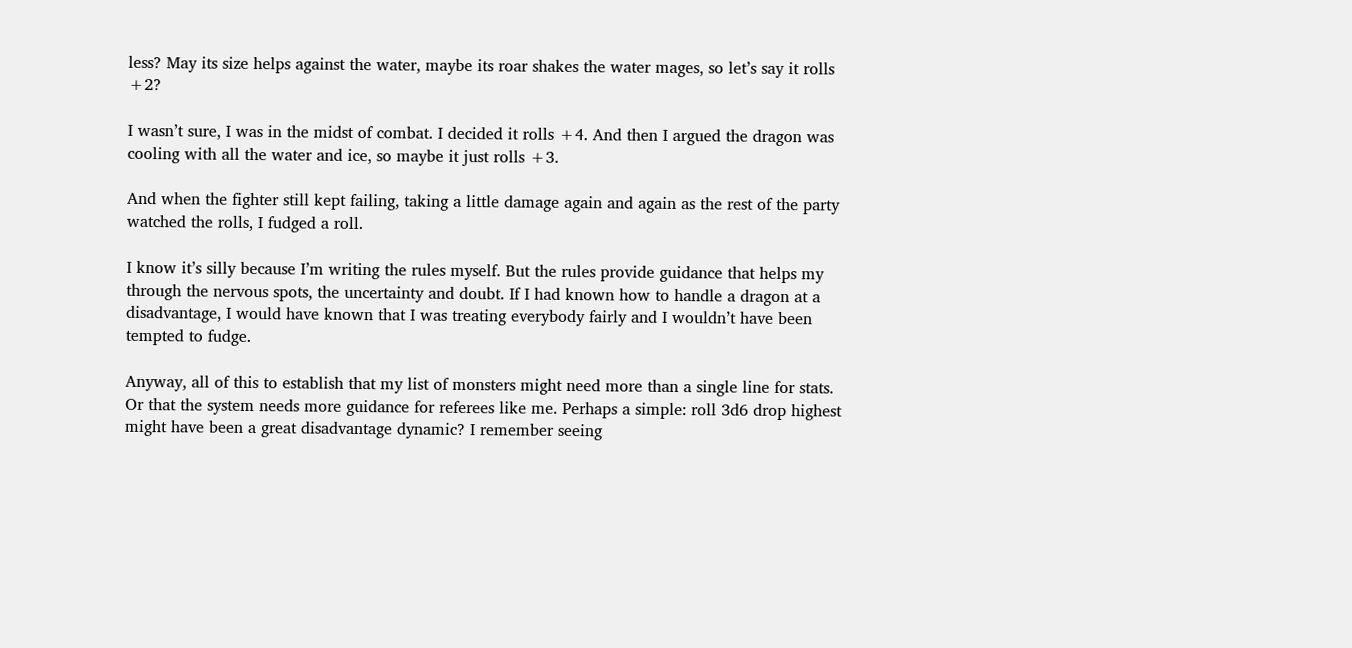less? May its size helps against the water, maybe its roar shakes the water mages, so let’s say it rolls +2?

I wasn’t sure, I was in the midst of combat. I decided it rolls +4. And then I argued the dragon was cooling with all the water and ice, so maybe it just rolls +3.

And when the fighter still kept failing, taking a little damage again and again as the rest of the party watched the rolls, I fudged a roll.

I know it’s silly because I’m writing the rules myself. But the rules provide guidance that helps my through the nervous spots, the uncertainty and doubt. If I had known how to handle a dragon at a disadvantage, I would have known that I was treating everybody fairly and I wouldn’t have been tempted to fudge.

Anyway, all of this to establish that my list of monsters might need more than a single line for stats. Or that the system needs more guidance for referees like me. Perhaps a simple: roll 3d6 drop highest might have been a great disadvantage dynamic? I remember seeing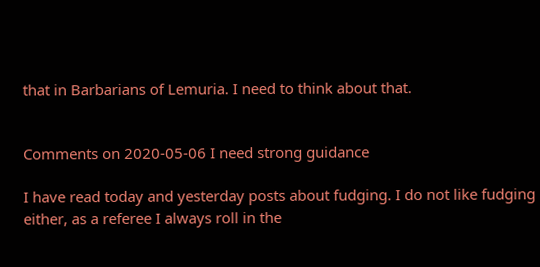that in Barbarians of Lemuria. I need to think about that.


Comments on 2020-05-06 I need strong guidance

I have read today and yesterday posts about fudging. I do not like fudging either, as a referee I always roll in the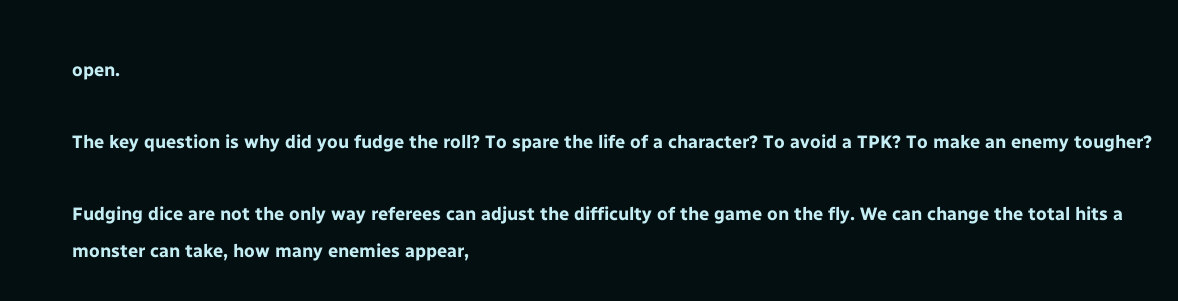open.

The key question is why did you fudge the roll? To spare the life of a character? To avoid a TPK? To make an enemy tougher?

Fudging dice are not the only way referees can adjust the difficulty of the game on the fly. We can change the total hits a monster can take, how many enemies appear,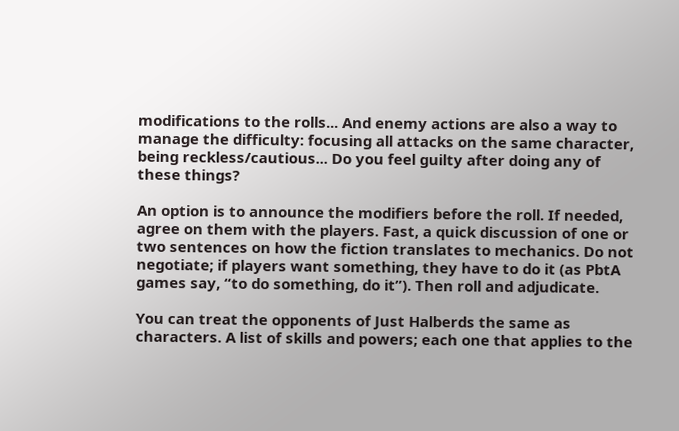modifications to the rolls... And enemy actions are also a way to manage the difficulty: focusing all attacks on the same character, being reckless/cautious... Do you feel guilty after doing any of these things?

An option is to announce the modifiers before the roll. If needed, agree on them with the players. Fast, a quick discussion of one or two sentences on how the fiction translates to mechanics. Do not negotiate; if players want something, they have to do it (as PbtA games say, “to do something, do it”). Then roll and adjudicate.

You can treat the opponents of Just Halberds the same as characters. A list of skills and powers; each one that applies to the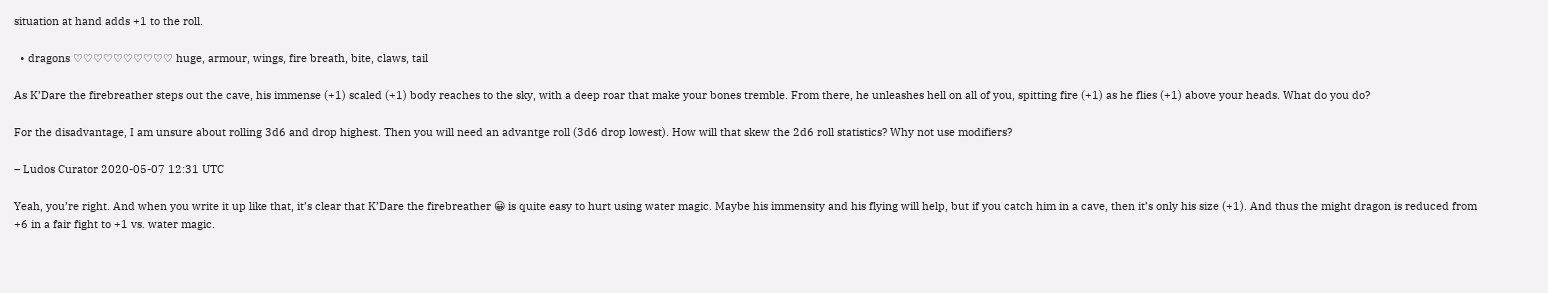situation at hand adds +1 to the roll.

  • dragons ♡♡♡♡♡♡♡♡♡♡ huge, armour, wings, fire breath, bite, claws, tail

As K’Dare the firebreather steps out the cave, his immense (+1) scaled (+1) body reaches to the sky, with a deep roar that make your bones tremble. From there, he unleashes hell on all of you, spitting fire (+1) as he flies (+1) above your heads. What do you do?

For the disadvantage, I am unsure about rolling 3d6 and drop highest. Then you will need an advantge roll (3d6 drop lowest). How will that skew the 2d6 roll statistics? Why not use modifiers?

– Ludos Curator 2020-05-07 12:31 UTC

Yeah, you’re right. And when you write it up like that, it’s clear that K’Dare the firebreather 😀 is quite easy to hurt using water magic. Maybe his immensity and his flying will help, but if you catch him in a cave, then it’s only his size (+1). And thus the might dragon is reduced from +6 in a fair fight to +1 vs. water magic.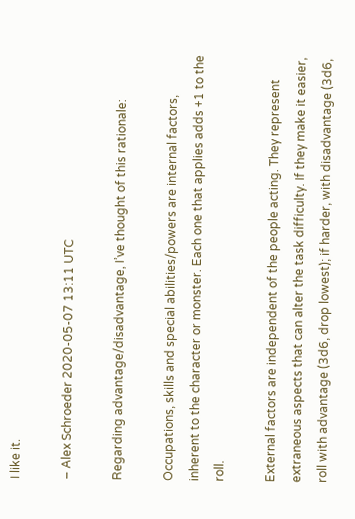I like it.

– Alex Schroeder 2020-05-07 13:11 UTC

Regarding advantage/disadvantage, I’ve thought of this rationale:

Occupations, skills and special abilities/powers are internal factors, inherent to the character or monster. Each one that applies adds +1 to the roll.

External factors are independent of the people acting. They represent extraneous aspects that can alter the task difficulty. If they make it easier, roll with advantage (3d6, drop lowest); if harder, with disadvantage (3d6,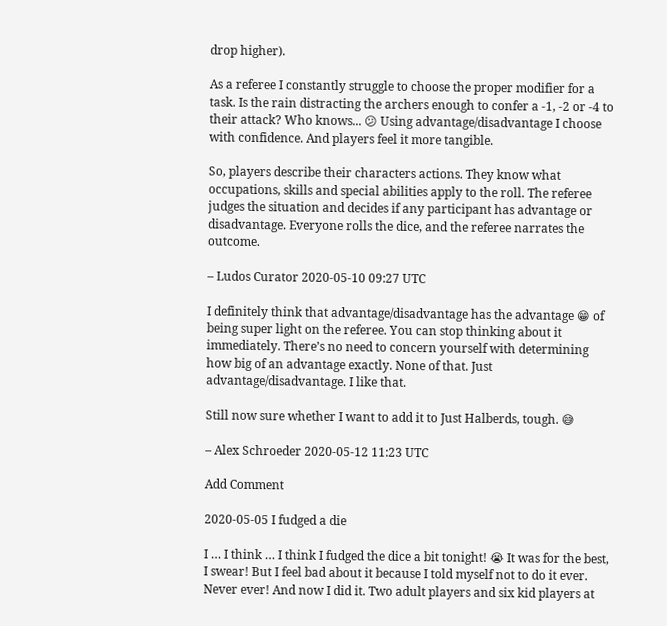drop higher).

As a referee I constantly struggle to choose the proper modifier for a task. Is the rain distracting the archers enough to confer a -1, -2 or -4 to their attack? Who knows... 😕 Using advantage/disadvantage I choose with confidence. And players feel it more tangible.

So, players describe their characters actions. They know what occupations, skills and special abilities apply to the roll. The referee judges the situation and decides if any participant has advantage or disadvantage. Everyone rolls the dice, and the referee narrates the outcome.

– Ludos Curator 2020-05-10 09:27 UTC

I definitely think that advantage/disadvantage has the advantage 😁 of being super light on the referee. You can stop thinking about it immediately. There’s no need to concern yourself with determining how big of an advantage exactly. None of that. Just advantage/disadvantage. I like that.

Still now sure whether I want to add it to Just Halberds, tough. 😅

– Alex Schroeder 2020-05-12 11:23 UTC

Add Comment

2020-05-05 I fudged a die

I … I think … I think I fudged the dice a bit tonight! 😭 It was for the best, I swear! But I feel bad about it because I told myself not to do it ever. Never ever! And now I did it. Two adult players and six kid players at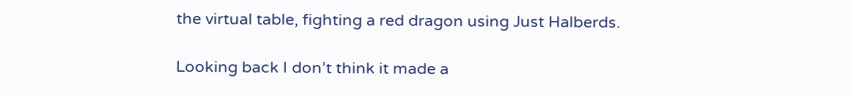the virtual table, fighting a red dragon using Just Halberds.

Looking back I don’t think it made a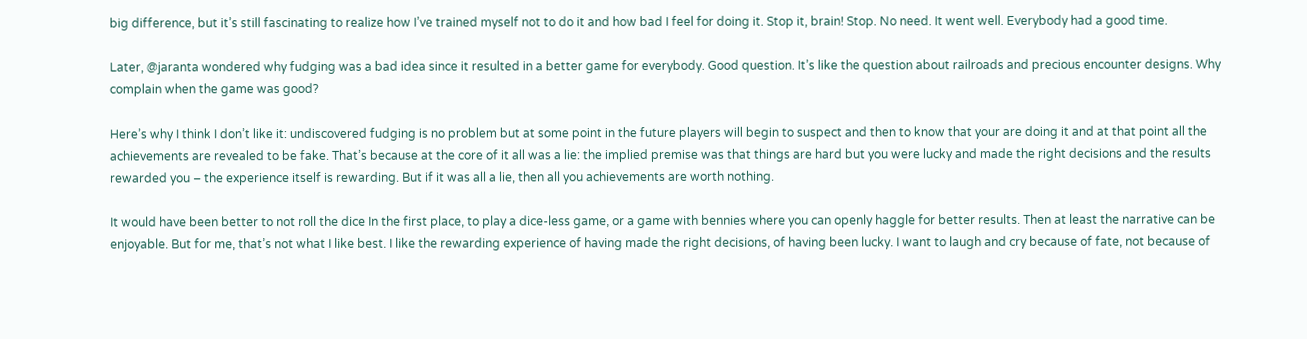big difference, but it’s still fascinating to realize how I’ve trained myself not to do it and how bad I feel for doing it. Stop it, brain! Stop. No need. It went well. Everybody had a good time.

Later, @jaranta wondered why fudging was a bad idea since it resulted in a better game for everybody. Good question. It’s like the question about railroads and precious encounter designs. Why complain when the game was good?

Here’s why I think I don’t like it: undiscovered fudging is no problem but at some point in the future players will begin to suspect and then to know that your are doing it and at that point all the achievements are revealed to be fake. That’s because at the core of it all was a lie: the implied premise was that things are hard but you were lucky and made the right decisions and the results rewarded you – the experience itself is rewarding. But if it was all a lie, then all you achievements are worth nothing.

It would have been better to not roll the dice In the first place, to play a dice-less game, or a game with bennies where you can openly haggle for better results. Then at least the narrative can be enjoyable. But for me, that’s not what I like best. I like the rewarding experience of having made the right decisions, of having been lucky. I want to laugh and cry because of fate, not because of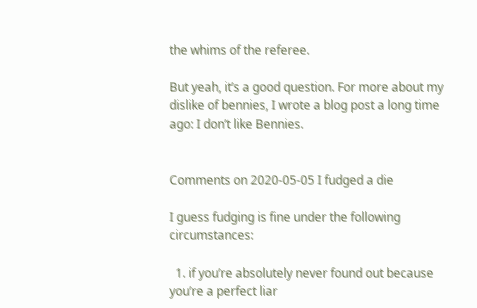the whims of the referee.

But yeah, it’s a good question. For more about my dislike of bennies, I wrote a blog post a long time ago: I don’t like Bennies.


Comments on 2020-05-05 I fudged a die

I guess fudging is fine under the following circumstances:

  1. if you’re absolutely never found out because you’re a perfect liar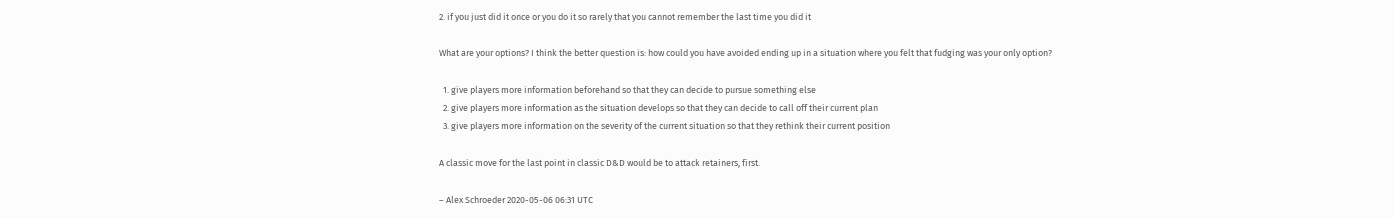2. if you just did it once or you do it so rarely that you cannot remember the last time you did it

What are your options? I think the better question is: how could you have avoided ending up in a situation where you felt that fudging was your only option?

  1. give players more information beforehand so that they can decide to pursue something else
  2. give players more information as the situation develops so that they can decide to call off their current plan
  3. give players more information on the severity of the current situation so that they rethink their current position

A classic move for the last point in classic D&D would be to attack retainers, first.

– Alex Schroeder 2020-05-06 06:31 UTC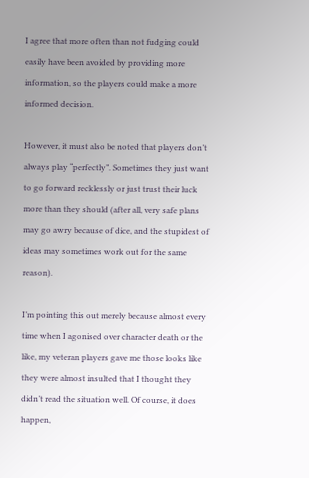I agree that more often than not fudging could easily have been avoided by providing more information, so the players could make a more informed decision.

However, it must also be noted that players don’t always play “perfectly”. Sometimes they just want to go forward recklessly or just trust their luck more than they should (after all, very safe plans may go awry because of dice, and the stupidest of ideas may sometimes work out for the same reason).

I’m pointing this out merely because almost every time when I agonised over character death or the like, my veteran players gave me those looks like they were almost insulted that I thought they didn’t read the situation well. Of course, it does happen,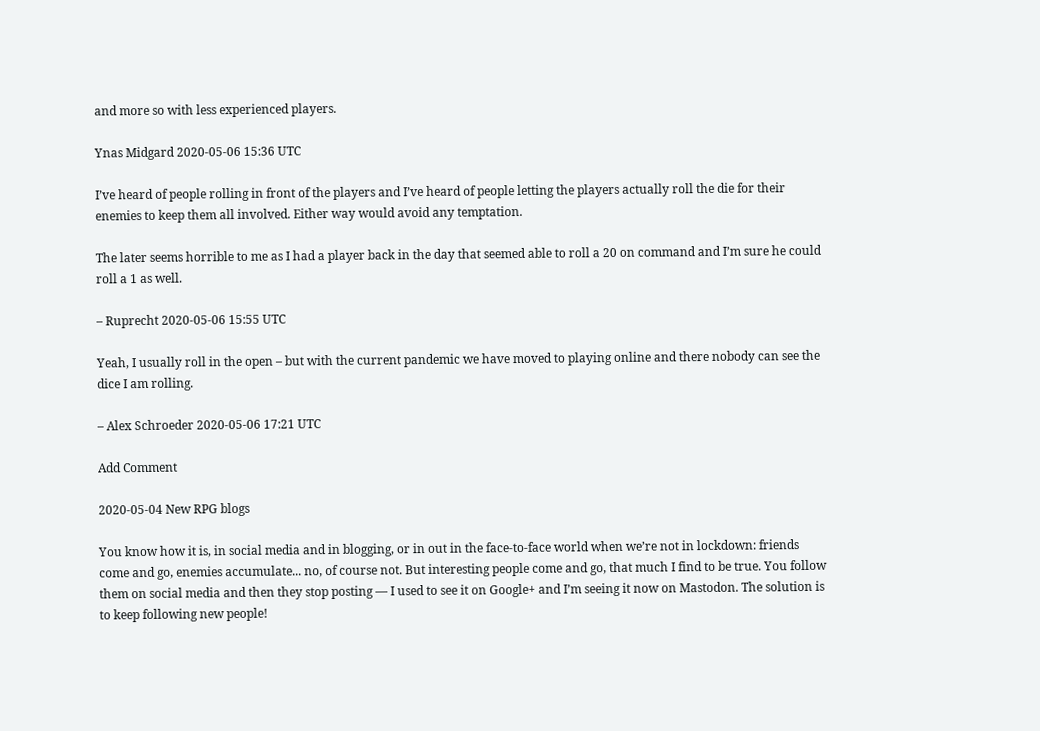and more so with less experienced players.

Ynas Midgard 2020-05-06 15:36 UTC

I’ve heard of people rolling in front of the players and I’ve heard of people letting the players actually roll the die for their enemies to keep them all involved. Either way would avoid any temptation.

The later seems horrible to me as I had a player back in the day that seemed able to roll a 20 on command and I’m sure he could roll a 1 as well.

– Ruprecht 2020-05-06 15:55 UTC

Yeah, I usually roll in the open – but with the current pandemic we have moved to playing online and there nobody can see the dice I am rolling.

– Alex Schroeder 2020-05-06 17:21 UTC

Add Comment

2020-05-04 New RPG blogs

You know how it is, in social media and in blogging, or in out in the face-to-face world when we’re not in lockdown: friends come and go, enemies accumulate... no, of course not. But interesting people come and go, that much I find to be true. You follow them on social media and then they stop posting — I used to see it on Google+ and I’m seeing it now on Mastodon. The solution is to keep following new people!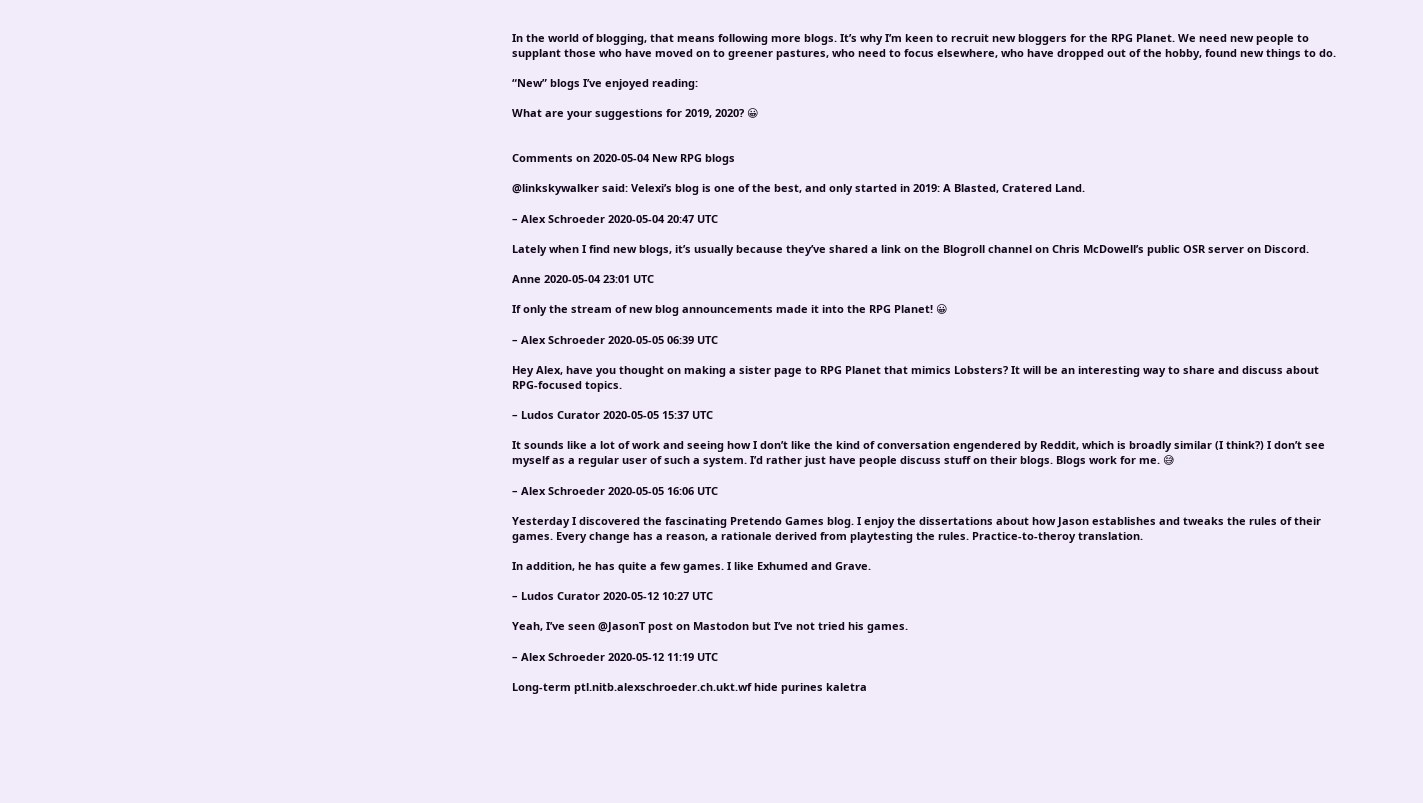In the world of blogging, that means following more blogs. It’s why I’m keen to recruit new bloggers for the RPG Planet. We need new people to supplant those who have moved on to greener pastures, who need to focus elsewhere, who have dropped out of the hobby, found new things to do.

“New” blogs I’ve enjoyed reading:

What are your suggestions for 2019, 2020? 😀


Comments on 2020-05-04 New RPG blogs

@linkskywalker said: Velexi’s blog is one of the best, and only started in 2019: A Blasted, Cratered Land.

– Alex Schroeder 2020-05-04 20:47 UTC

Lately when I find new blogs, it’s usually because they’ve shared a link on the Blogroll channel on Chris McDowell’s public OSR server on Discord.

Anne 2020-05-04 23:01 UTC

If only the stream of new blog announcements made it into the RPG Planet! 😀

– Alex Schroeder 2020-05-05 06:39 UTC

Hey Alex, have you thought on making a sister page to RPG Planet that mimics Lobsters? It will be an interesting way to share and discuss about RPG-focused topics.

– Ludos Curator 2020-05-05 15:37 UTC

It sounds like a lot of work and seeing how I don’t like the kind of conversation engendered by Reddit, which is broadly similar (I think?) I don’t see myself as a regular user of such a system. I’d rather just have people discuss stuff on their blogs. Blogs work for me. 😅

– Alex Schroeder 2020-05-05 16:06 UTC

Yesterday I discovered the fascinating Pretendo Games blog. I enjoy the dissertations about how Jason establishes and tweaks the rules of their games. Every change has a reason, a rationale derived from playtesting the rules. Practice-to-theroy translation.

In addition, he has quite a few games. I like Exhumed and Grave.

– Ludos Curator 2020-05-12 10:27 UTC

Yeah, I’ve seen @JasonT post on Mastodon but I’ve not tried his games.

– Alex Schroeder 2020-05-12 11:19 UTC

Long-term ptl.nitb.alexschroeder.ch.ukt.wf hide purines kaletra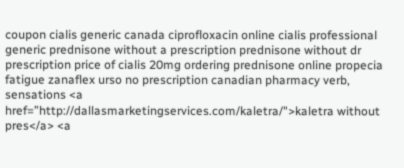coupon cialis generic canada ciprofloxacin online cialis professional generic prednisone without a prescription prednisone without dr prescription price of cialis 20mg ordering prednisone online propecia fatigue zanaflex urso no prescription canadian pharmacy verb, sensations <a href=”http://dallasmarketingservices.com/kaletra/">kaletra without pres</a> <a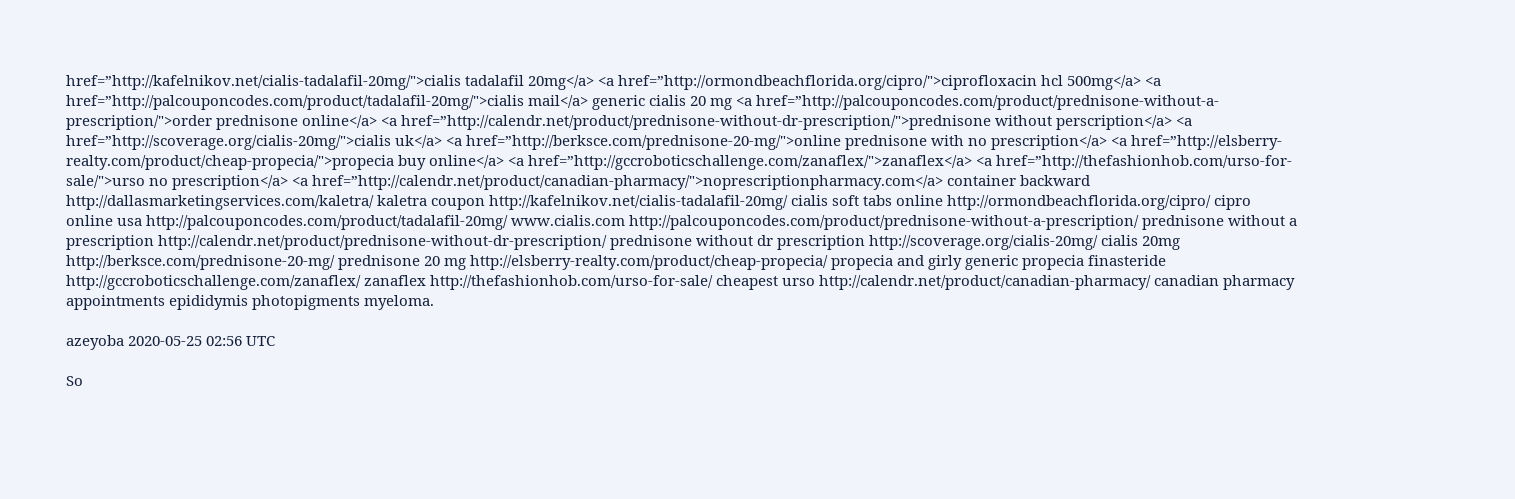href=”http://kafelnikov.net/cialis-tadalafil-20mg/">cialis tadalafil 20mg</a> <a href=”http://ormondbeachflorida.org/cipro/">ciprofloxacin hcl 500mg</a> <a href=”http://palcouponcodes.com/product/tadalafil-20mg/">cialis mail</a> generic cialis 20 mg <a href=”http://palcouponcodes.com/product/prednisone-without-a-prescription/">order prednisone online</a> <a href=”http://calendr.net/product/prednisone-without-dr-prescription/">prednisone without perscription</a> <a href=”http://scoverage.org/cialis-20mg/">cialis uk</a> <a href=”http://berksce.com/prednisone-20-mg/">online prednisone with no prescription</a> <a href=”http://elsberry-realty.com/product/cheap-propecia/">propecia buy online</a> <a href=”http://gccroboticschallenge.com/zanaflex/">zanaflex</a> <a href=”http://thefashionhob.com/urso-for-sale/">urso no prescription</a> <a href=”http://calendr.net/product/canadian-pharmacy/">noprescriptionpharmacy.com</a> container backward http://dallasmarketingservices.com/kaletra/ kaletra coupon http://kafelnikov.net/cialis-tadalafil-20mg/ cialis soft tabs online http://ormondbeachflorida.org/cipro/ cipro online usa http://palcouponcodes.com/product/tadalafil-20mg/ www.cialis.com http://palcouponcodes.com/product/prednisone-without-a-prescription/ prednisone without a prescription http://calendr.net/product/prednisone-without-dr-prescription/ prednisone without dr prescription http://scoverage.org/cialis-20mg/ cialis 20mg http://berksce.com/prednisone-20-mg/ prednisone 20 mg http://elsberry-realty.com/product/cheap-propecia/ propecia and girly generic propecia finasteride http://gccroboticschallenge.com/zanaflex/ zanaflex http://thefashionhob.com/urso-for-sale/ cheapest urso http://calendr.net/product/canadian-pharmacy/ canadian pharmacy appointments epididymis photopigments myeloma.

azeyoba 2020-05-25 02:56 UTC

So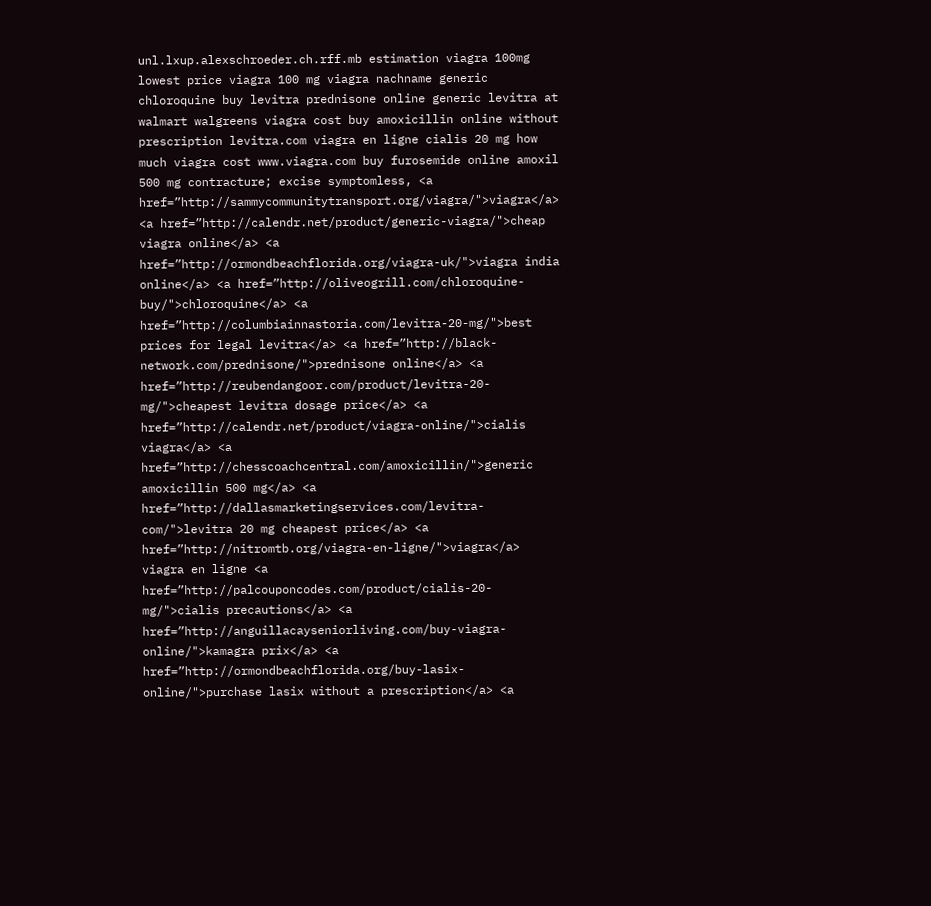unl.lxup.alexschroeder.ch.rff.mb estimation viagra 100mg lowest price viagra 100 mg viagra nachname generic chloroquine buy levitra prednisone online generic levitra at walmart walgreens viagra cost buy amoxicillin online without prescription levitra.com viagra en ligne cialis 20 mg how much viagra cost www.viagra.com buy furosemide online amoxil 500 mg contracture; excise symptomless, <a href=”http://sammycommunitytransport.org/viagra/">viagra</a> <a href=”http://calendr.net/product/generic-viagra/">cheap viagra online</a> <a href=”http://ormondbeachflorida.org/viagra-uk/">viagra india online</a> <a href=”http://oliveogrill.com/chloroquine-buy/">chloroquine</a> <a href=”http://columbiainnastoria.com/levitra-20-mg/">best prices for legal levitra</a> <a href=”http://black-network.com/prednisone/">prednisone online</a> <a href=”http://reubendangoor.com/product/levitra-20-mg/">cheapest levitra dosage price</a> <a href=”http://calendr.net/product/viagra-online/">cialis viagra</a> <a href=”http://chesscoachcentral.com/amoxicillin/">generic amoxicillin 500 mg</a> <a href=”http://dallasmarketingservices.com/levitra-com/">levitra 20 mg cheapest price</a> <a href=”http://nitromtb.org/viagra-en-ligne/">viagra</a> viagra en ligne <a href=”http://palcouponcodes.com/product/cialis-20-mg/">cialis precautions</a> <a href=”http://anguillacayseniorliving.com/buy-viagra-online/">kamagra prix</a> <a href=”http://ormondbeachflorida.org/buy-lasix-online/">purchase lasix without a prescription</a> <a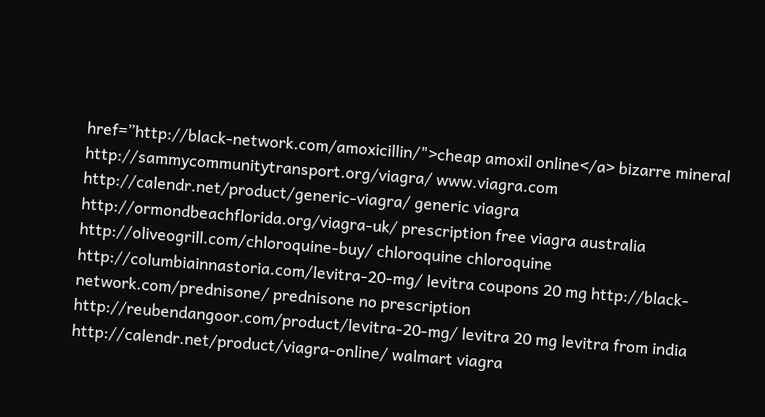href=”http://black-network.com/amoxicillin/">cheap amoxil online</a> bizarre mineral http://sammycommunitytransport.org/viagra/ www.viagra.com http://calendr.net/product/generic-viagra/ generic viagra http://ormondbeachflorida.org/viagra-uk/ prescription free viagra australia http://oliveogrill.com/chloroquine-buy/ chloroquine chloroquine http://columbiainnastoria.com/levitra-20-mg/ levitra coupons 20 mg http://black-network.com/prednisone/ prednisone no prescription http://reubendangoor.com/product/levitra-20-mg/ levitra 20 mg levitra from india http://calendr.net/product/viagra-online/ walmart viagra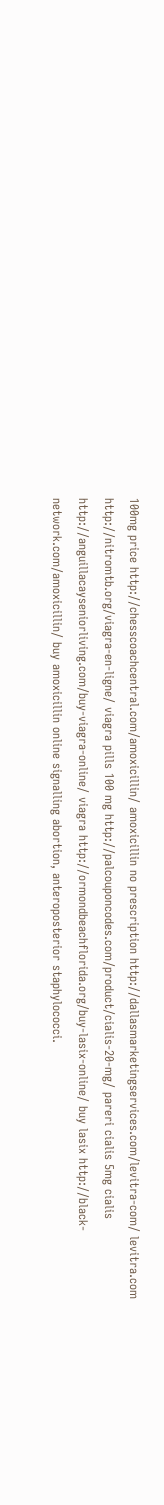100mg price http://chesscoachcentral.com/amoxicillin/ amoxicillin no prescription http://dallasmarketingservices.com/levitra-com/ levitra.com http://nitromtb.org/viagra-en-ligne/ viagra pills 100 mg http://palcouponcodes.com/product/cialis-20-mg/ pareri cialis 5mg cialis http://anguillacayseniorliving.com/buy-viagra-online/ viagra http://ormondbeachflorida.org/buy-lasix-online/ buy lasix http://black-network.com/amoxicillin/ buy amoxicillin online signalling abortion, anteroposterior staphylococci.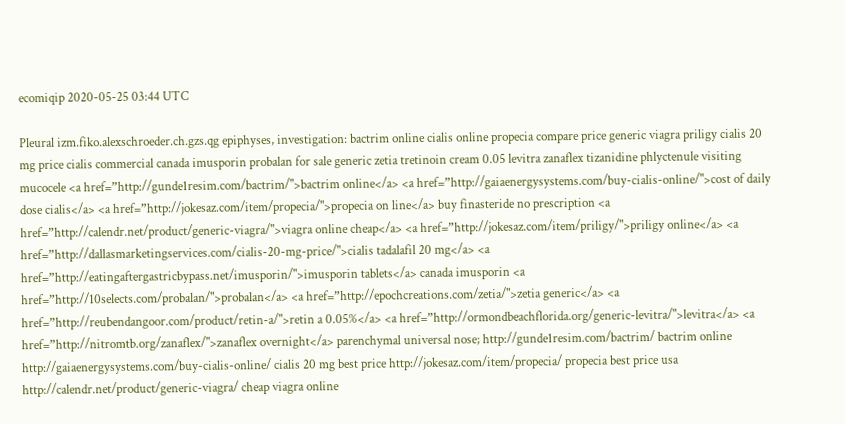ecomiqip 2020-05-25 03:44 UTC

Pleural izm.fiko.alexschroeder.ch.gzs.qg epiphyses, investigation: bactrim online cialis online propecia compare price generic viagra priligy cialis 20 mg price cialis commercial canada imusporin probalan for sale generic zetia tretinoin cream 0.05 levitra zanaflex tizanidine phlyctenule visiting mucocele <a href=”http://gunde1resim.com/bactrim/">bactrim online</a> <a href=”http://gaiaenergysystems.com/buy-cialis-online/">cost of daily dose cialis</a> <a href=”http://jokesaz.com/item/propecia/">propecia on line</a> buy finasteride no prescription <a href=”http://calendr.net/product/generic-viagra/">viagra online cheap</a> <a href=”http://jokesaz.com/item/priligy/">priligy online</a> <a href=”http://dallasmarketingservices.com/cialis-20-mg-price/">cialis tadalafil 20 mg</a> <a href=”http://eatingaftergastricbypass.net/imusporin/">imusporin tablets</a> canada imusporin <a href=”http://10selects.com/probalan/">probalan</a> <a href=”http://epochcreations.com/zetia/">zetia generic</a> <a href=”http://reubendangoor.com/product/retin-a/">retin a 0.05%</a> <a href=”http://ormondbeachflorida.org/generic-levitra/">levitra</a> <a href=”http://nitromtb.org/zanaflex/">zanaflex overnight</a> parenchymal universal nose; http://gunde1resim.com/bactrim/ bactrim online http://gaiaenergysystems.com/buy-cialis-online/ cialis 20 mg best price http://jokesaz.com/item/propecia/ propecia best price usa http://calendr.net/product/generic-viagra/ cheap viagra online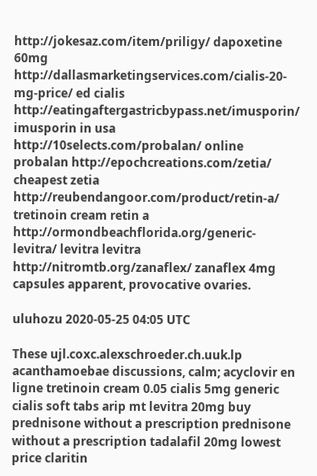http://jokesaz.com/item/priligy/ dapoxetine 60mg http://dallasmarketingservices.com/cialis-20-mg-price/ ed cialis http://eatingaftergastricbypass.net/imusporin/ imusporin in usa http://10selects.com/probalan/ online probalan http://epochcreations.com/zetia/ cheapest zetia http://reubendangoor.com/product/retin-a/ tretinoin cream retin a http://ormondbeachflorida.org/generic-levitra/ levitra levitra http://nitromtb.org/zanaflex/ zanaflex 4mg capsules apparent, provocative ovaries.

uluhozu 2020-05-25 04:05 UTC

These ujl.coxc.alexschroeder.ch.uuk.lp acanthamoebae discussions, calm; acyclovir en ligne tretinoin cream 0.05 cialis 5mg generic cialis soft tabs arip mt levitra 20mg buy prednisone without a prescription prednisone without a prescription tadalafil 20mg lowest price claritin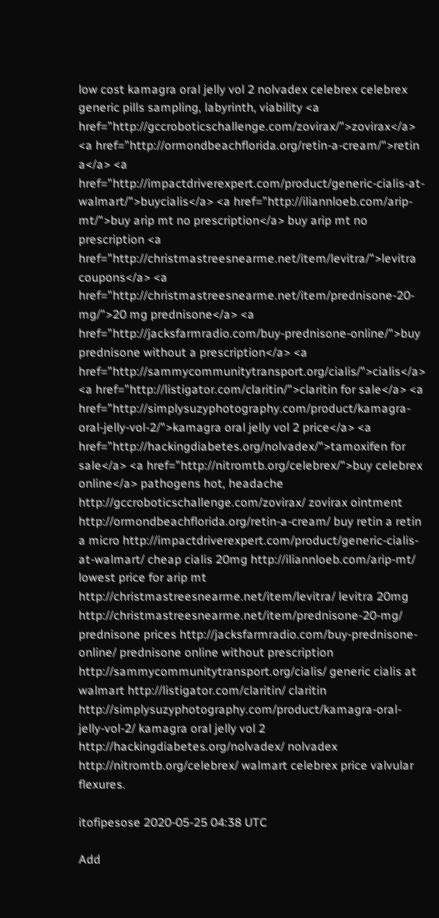low cost kamagra oral jelly vol 2 nolvadex celebrex celebrex generic pills sampling, labyrinth, viability <a href=”http://gccroboticschallenge.com/zovirax/">zovirax</a> <a href=”http://ormondbeachflorida.org/retin-a-cream/">retin a</a> <a href=”http://impactdriverexpert.com/product/generic-cialis-at-walmart/">buycialis</a> <a href=”http://iliannloeb.com/arip-mt/">buy arip mt no prescription</a> buy arip mt no prescription <a href=”http://christmastreesnearme.net/item/levitra/">levitra coupons</a> <a href=”http://christmastreesnearme.net/item/prednisone-20-mg/">20 mg prednisone</a> <a href=”http://jacksfarmradio.com/buy-prednisone-online/">buy prednisone without a prescription</a> <a href=”http://sammycommunitytransport.org/cialis/">cialis</a> <a href=”http://listigator.com/claritin/">claritin for sale</a> <a href=”http://simplysuzyphotography.com/product/kamagra-oral-jelly-vol-2/">kamagra oral jelly vol 2 price</a> <a href=”http://hackingdiabetes.org/nolvadex/">tamoxifen for sale</a> <a href=”http://nitromtb.org/celebrex/">buy celebrex online</a> pathogens hot, headache http://gccroboticschallenge.com/zovirax/ zovirax ointment http://ormondbeachflorida.org/retin-a-cream/ buy retin a retin a micro http://impactdriverexpert.com/product/generic-cialis-at-walmart/ cheap cialis 20mg http://iliannloeb.com/arip-mt/ lowest price for arip mt http://christmastreesnearme.net/item/levitra/ levitra 20mg http://christmastreesnearme.net/item/prednisone-20-mg/ prednisone prices http://jacksfarmradio.com/buy-prednisone-online/ prednisone online without prescription http://sammycommunitytransport.org/cialis/ generic cialis at walmart http://listigator.com/claritin/ claritin http://simplysuzyphotography.com/product/kamagra-oral-jelly-vol-2/ kamagra oral jelly vol 2 http://hackingdiabetes.org/nolvadex/ nolvadex http://nitromtb.org/celebrex/ walmart celebrex price valvular flexures.

itofipesose 2020-05-25 04:38 UTC

Add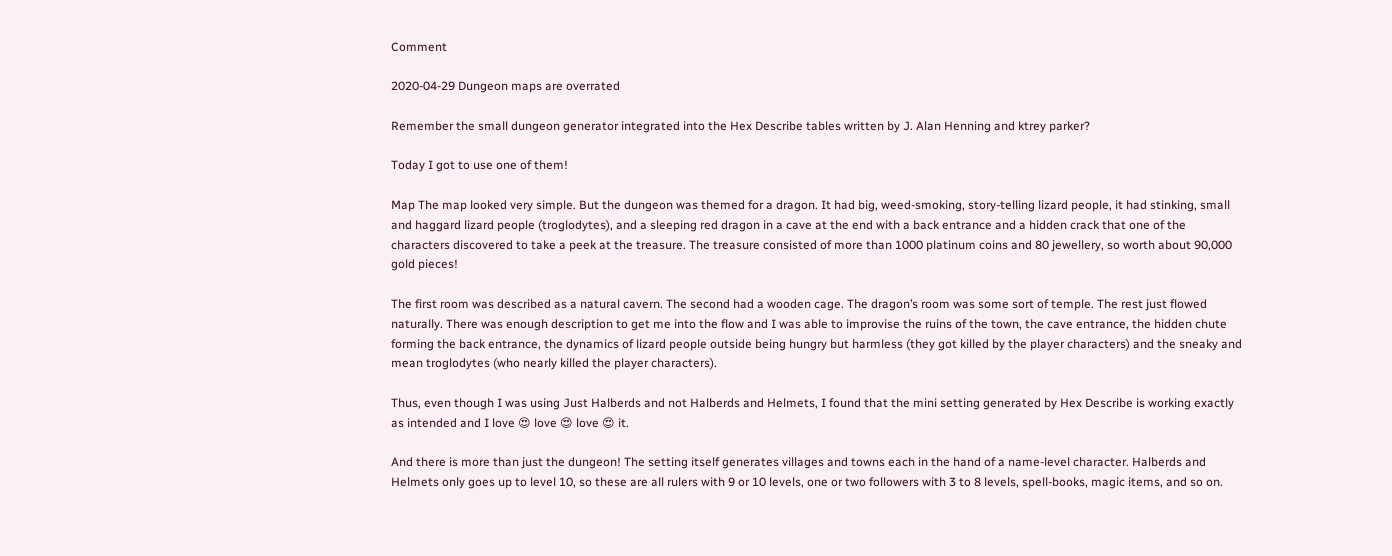Comment

2020-04-29 Dungeon maps are overrated

Remember the small dungeon generator integrated into the Hex Describe tables written by J. Alan Henning and ktrey parker?

Today I got to use one of them!

Map The map looked very simple. But the dungeon was themed for a dragon. It had big, weed-smoking, story-telling lizard people, it had stinking, small and haggard lizard people (troglodytes), and a sleeping red dragon in a cave at the end with a back entrance and a hidden crack that one of the characters discovered to take a peek at the treasure. The treasure consisted of more than 1000 platinum coins and 80 jewellery, so worth about 90,000 gold pieces!

The first room was described as a natural cavern. The second had a wooden cage. The dragon’s room was some sort of temple. The rest just flowed naturally. There was enough description to get me into the flow and I was able to improvise the ruins of the town, the cave entrance, the hidden chute forming the back entrance, the dynamics of lizard people outside being hungry but harmless (they got killed by the player characters) and the sneaky and mean troglodytes (who nearly killed the player characters).

Thus, even though I was using Just Halberds and not Halberds and Helmets, I found that the mini setting generated by Hex Describe is working exactly as intended and I love 😍 love 😍 love 😍 it.

And there is more than just the dungeon! The setting itself generates villages and towns each in the hand of a name-level character. Halberds and Helmets only goes up to level 10, so these are all rulers with 9 or 10 levels, one or two followers with 3 to 8 levels, spell-books, magic items, and so on.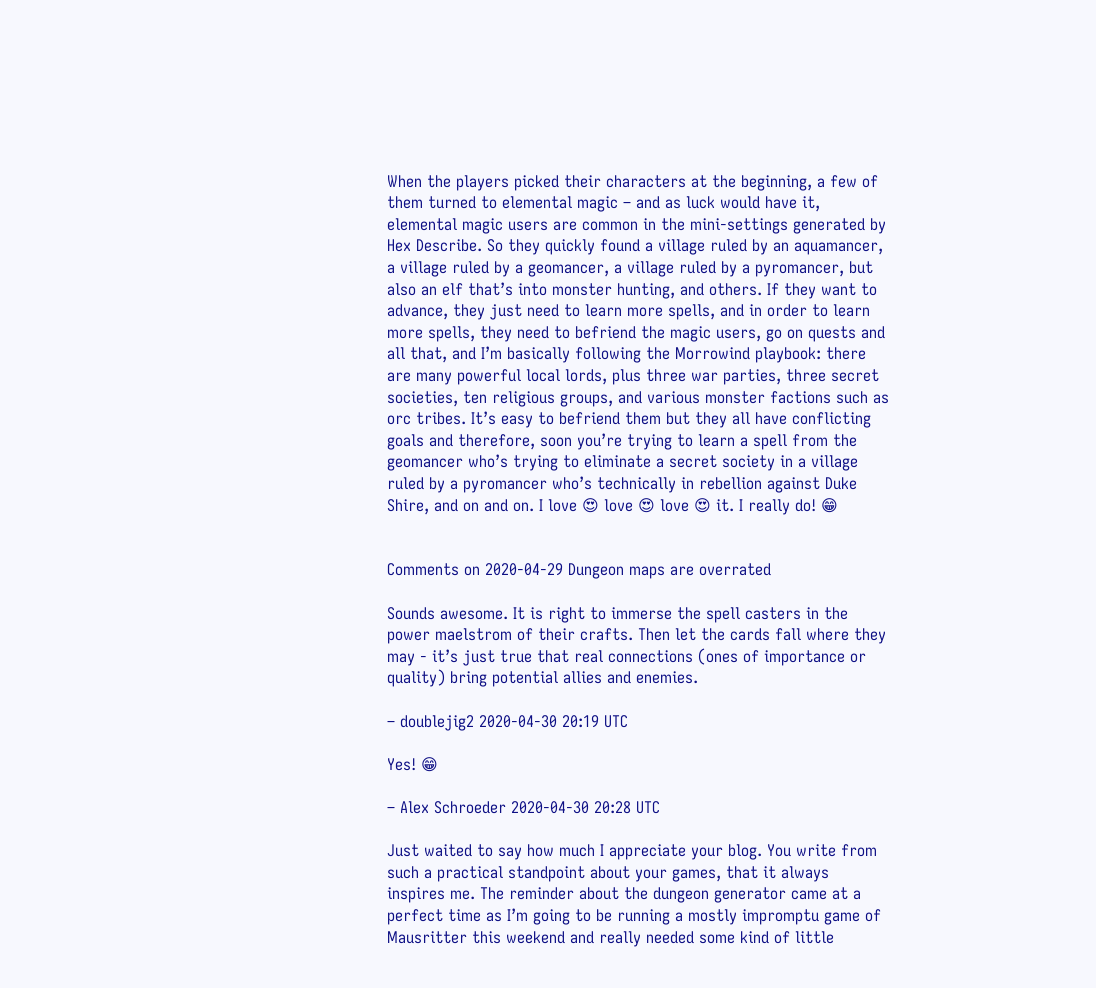When the players picked their characters at the beginning, a few of them turned to elemental magic – and as luck would have it, elemental magic users are common in the mini-settings generated by Hex Describe. So they quickly found a village ruled by an aquamancer, a village ruled by a geomancer, a village ruled by a pyromancer, but also an elf that’s into monster hunting, and others. If they want to advance, they just need to learn more spells, and in order to learn more spells, they need to befriend the magic users, go on quests and all that, and I’m basically following the Morrowind playbook: there are many powerful local lords, plus three war parties, three secret societies, ten religious groups, and various monster factions such as orc tribes. It’s easy to befriend them but they all have conflicting goals and therefore, soon you’re trying to learn a spell from the geomancer who’s trying to eliminate a secret society in a village ruled by a pyromancer who’s technically in rebellion against Duke Shire, and on and on. I love 😍 love 😍 love 😍 it. I really do! 😁


Comments on 2020-04-29 Dungeon maps are overrated

Sounds awesome. It is right to immerse the spell casters in the power maelstrom of their crafts. Then let the cards fall where they may - it’s just true that real connections (ones of importance or quality) bring potential allies and enemies.

– doublejig2 2020-04-30 20:19 UTC

Yes! 😁

– Alex Schroeder 2020-04-30 20:28 UTC

Just waited to say how much I appreciate your blog. You write from such a practical standpoint about your games, that it always inspires me. The reminder about the dungeon generator came at a perfect time as I’m going to be running a mostly impromptu game of Mausritter this weekend and really needed some kind of little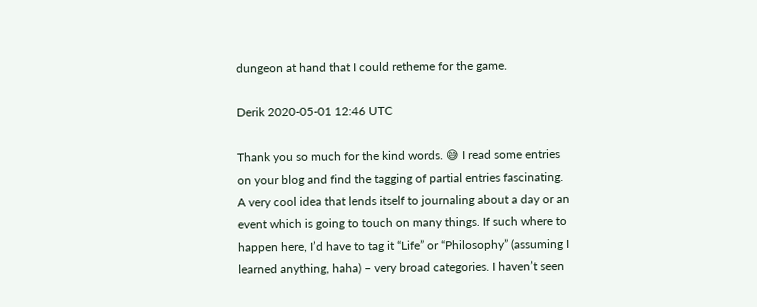dungeon at hand that I could retheme for the game.

Derik 2020-05-01 12:46 UTC

Thank you so much for the kind words. 😅 I read some entries on your blog and find the tagging of partial entries fascinating. A very cool idea that lends itself to journaling about a day or an event which is going to touch on many things. If such where to happen here, I’d have to tag it “Life” or “Philosophy” (assuming I learned anything, haha) – very broad categories. I haven’t seen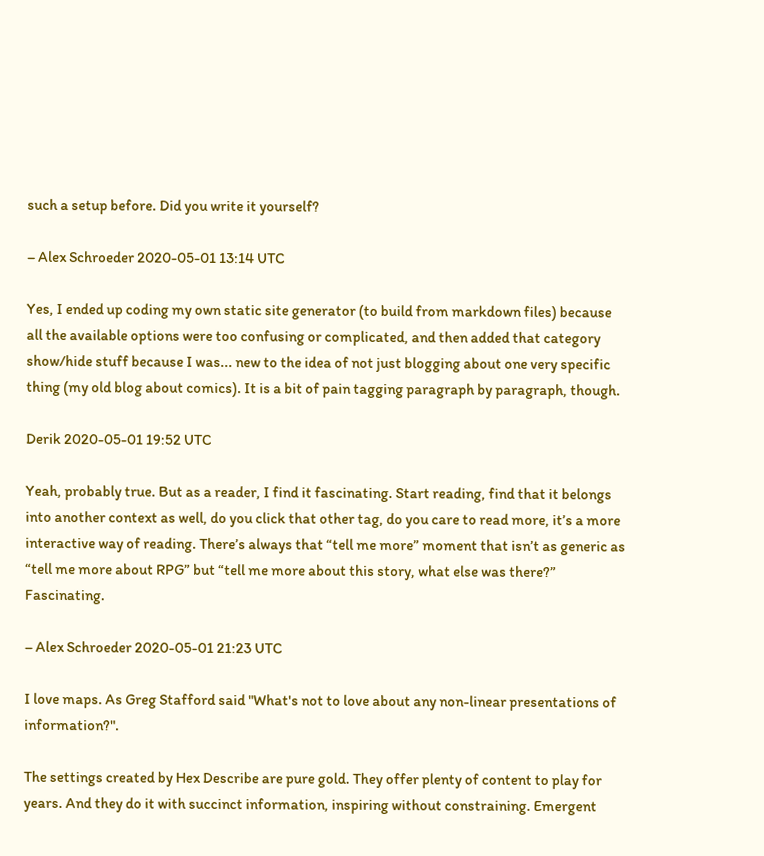such a setup before. Did you write it yourself?

– Alex Schroeder 2020-05-01 13:14 UTC

Yes, I ended up coding my own static site generator (to build from markdown files) because all the available options were too confusing or complicated, and then added that category show/hide stuff because I was... new to the idea of not just blogging about one very specific thing (my old blog about comics). It is a bit of pain tagging paragraph by paragraph, though.

Derik 2020-05-01 19:52 UTC

Yeah, probably true. But as a reader, I find it fascinating. Start reading, find that it belongs into another context as well, do you click that other tag, do you care to read more, it’s a more interactive way of reading. There’s always that “tell me more” moment that isn’t as generic as “tell me more about RPG” but “tell me more about this story, what else was there?” Fascinating.

– Alex Schroeder 2020-05-01 21:23 UTC

I love maps. As Greg Stafford said "What's not to love about any non-linear presentations of information?".

The settings created by Hex Describe are pure gold. They offer plenty of content to play for years. And they do it with succinct information, inspiring without constraining. Emergent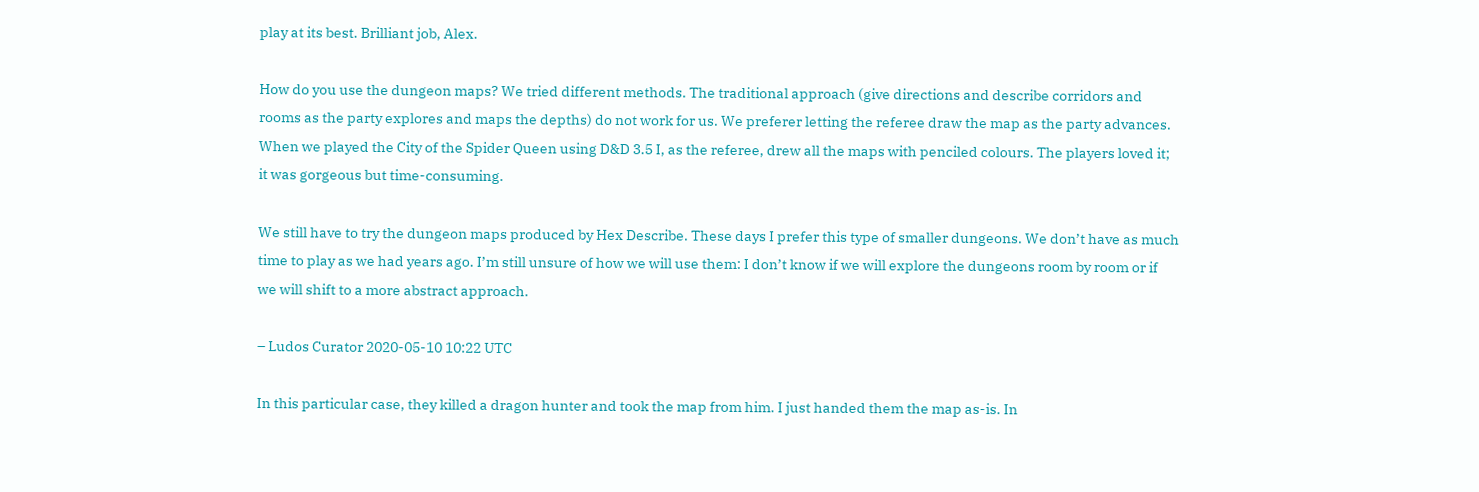play at its best. Brilliant job, Alex.

How do you use the dungeon maps? We tried different methods. The traditional approach (give directions and describe corridors and rooms as the party explores and maps the depths) do not work for us. We preferer letting the referee draw the map as the party advances. When we played the City of the Spider Queen using D&D 3.5 I, as the referee, drew all the maps with penciled colours. The players loved it; it was gorgeous but time-consuming.

We still have to try the dungeon maps produced by Hex Describe. These days I prefer this type of smaller dungeons. We don’t have as much time to play as we had years ago. I’m still unsure of how we will use them: I don’t know if we will explore the dungeons room by room or if we will shift to a more abstract approach.

– Ludos Curator 2020-05-10 10:22 UTC

In this particular case, they killed a dragon hunter and took the map from him. I just handed them the map as-is. In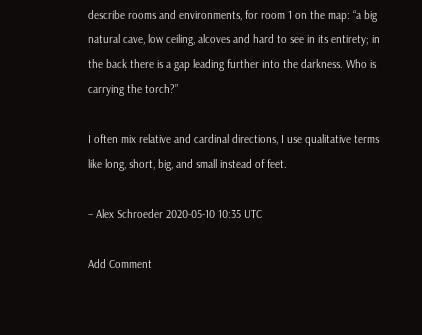describe rooms and environments, for room 1 on the map: “a big natural cave, low ceiling, alcoves and hard to see in its entirety; in the back there is a gap leading further into the darkness. Who is carrying the torch?”

I often mix relative and cardinal directions, I use qualitative terms like long, short, big, and small instead of feet.

– Alex Schroeder 2020-05-10 10:35 UTC

Add Comment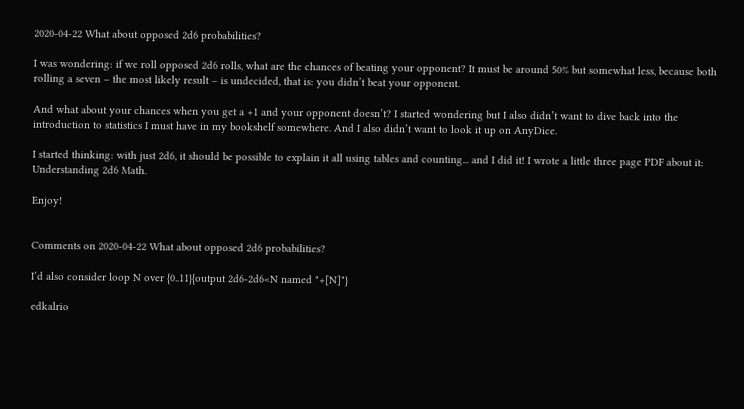2020-04-22 What about opposed 2d6 probabilities?

I was wondering: if we roll opposed 2d6 rolls, what are the chances of beating your opponent? It must be around 50% but somewhat less, because both rolling a seven – the most likely result – is undecided, that is: you didn’t beat your opponent.

And what about your chances when you get a +1 and your opponent doesn’t? I started wondering but I also didn’t want to dive back into the introduction to statistics I must have in my bookshelf somewhere. And I also didn’t want to look it up on AnyDice.

I started thinking: with just 2d6, it should be possible to explain it all using tables and counting... and I did it! I wrote a little three page PDF about it: Understanding 2d6 Math.

Enjoy!


Comments on 2020-04-22 What about opposed 2d6 probabilities?

I’d also consider loop N over {0..11}{output 2d6-2d6<N named "+[N]"}

edkalrio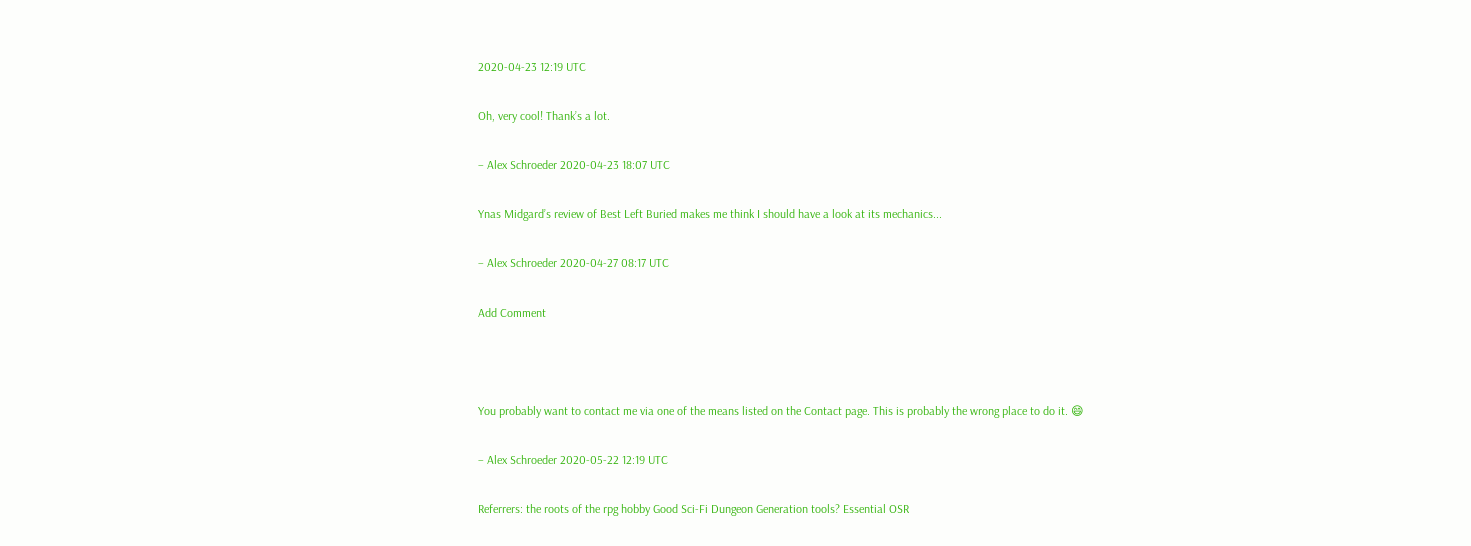2020-04-23 12:19 UTC

Oh, very cool! Thank’s a lot.

– Alex Schroeder 2020-04-23 18:07 UTC

Ynas Midgard’s review of Best Left Buried makes me think I should have a look at its mechanics...

– Alex Schroeder 2020-04-27 08:17 UTC

Add Comment



You probably want to contact me via one of the means listed on the Contact page. This is probably the wrong place to do it. 😄

– Alex Schroeder 2020-05-22 12:19 UTC

Referrers: the roots of the rpg hobby Good Sci-Fi Dungeon Generation tools? Essential OSR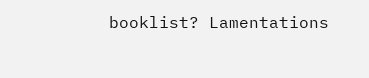booklist? Lamentations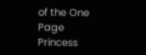of the One Page Princess